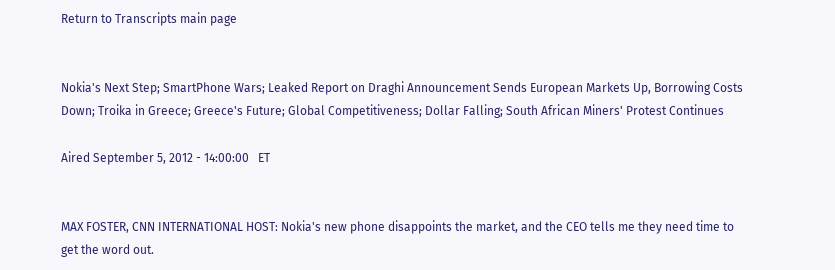Return to Transcripts main page


Nokia's Next Step; SmartPhone Wars; Leaked Report on Draghi Announcement Sends European Markets Up, Borrowing Costs Down; Troika in Greece; Greece's Future; Global Competitiveness; Dollar Falling; South African Miners' Protest Continues

Aired September 5, 2012 - 14:00:00   ET


MAX FOSTER, CNN INTERNATIONAL HOST: Nokia's new phone disappoints the market, and the CEO tells me they need time to get the word out.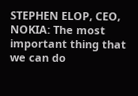STEPHEN ELOP, CEO, NOKIA: The most important thing that we can do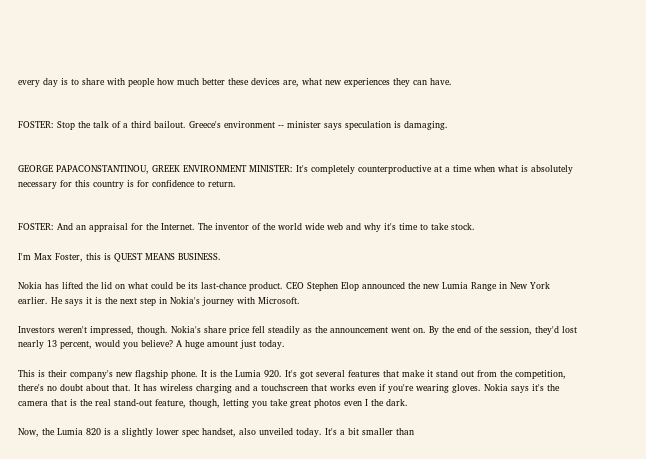every day is to share with people how much better these devices are, what new experiences they can have.


FOSTER: Stop the talk of a third bailout. Greece's environment -- minister says speculation is damaging.


GEORGE PAPACONSTANTINOU, GREEK ENVIRONMENT MINISTER: It's completely counterproductive at a time when what is absolutely necessary for this country is for confidence to return.


FOSTER: And an appraisal for the Internet. The inventor of the world wide web and why it's time to take stock.

I'm Max Foster, this is QUEST MEANS BUSINESS.

Nokia has lifted the lid on what could be its last-chance product. CEO Stephen Elop announced the new Lumia Range in New York earlier. He says it is the next step in Nokia's journey with Microsoft.

Investors weren't impressed, though. Nokia's share price fell steadily as the announcement went on. By the end of the session, they'd lost nearly 13 percent, would you believe? A huge amount just today.

This is their company's new flagship phone. It is the Lumia 920. It's got several features that make it stand out from the competition, there's no doubt about that. It has wireless charging and a touchscreen that works even if you're wearing gloves. Nokia says it's the camera that is the real stand-out feature, though, letting you take great photos even I the dark.

Now, the Lumia 820 is a slightly lower spec handset, also unveiled today. It's a bit smaller than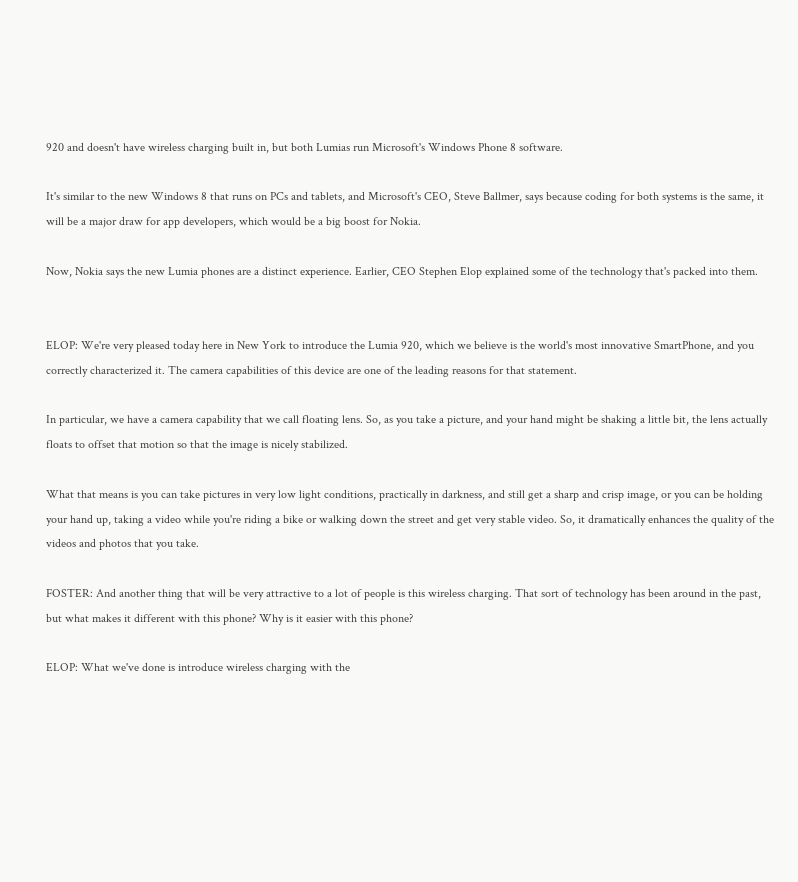920 and doesn't have wireless charging built in, but both Lumias run Microsoft's Windows Phone 8 software.

It's similar to the new Windows 8 that runs on PCs and tablets, and Microsoft's CEO, Steve Ballmer, says because coding for both systems is the same, it will be a major draw for app developers, which would be a big boost for Nokia.

Now, Nokia says the new Lumia phones are a distinct experience. Earlier, CEO Stephen Elop explained some of the technology that's packed into them.


ELOP: We're very pleased today here in New York to introduce the Lumia 920, which we believe is the world's most innovative SmartPhone, and you correctly characterized it. The camera capabilities of this device are one of the leading reasons for that statement.

In particular, we have a camera capability that we call floating lens. So, as you take a picture, and your hand might be shaking a little bit, the lens actually floats to offset that motion so that the image is nicely stabilized.

What that means is you can take pictures in very low light conditions, practically in darkness, and still get a sharp and crisp image, or you can be holding your hand up, taking a video while you're riding a bike or walking down the street and get very stable video. So, it dramatically enhances the quality of the videos and photos that you take.

FOSTER: And another thing that will be very attractive to a lot of people is this wireless charging. That sort of technology has been around in the past, but what makes it different with this phone? Why is it easier with this phone?

ELOP: What we've done is introduce wireless charging with the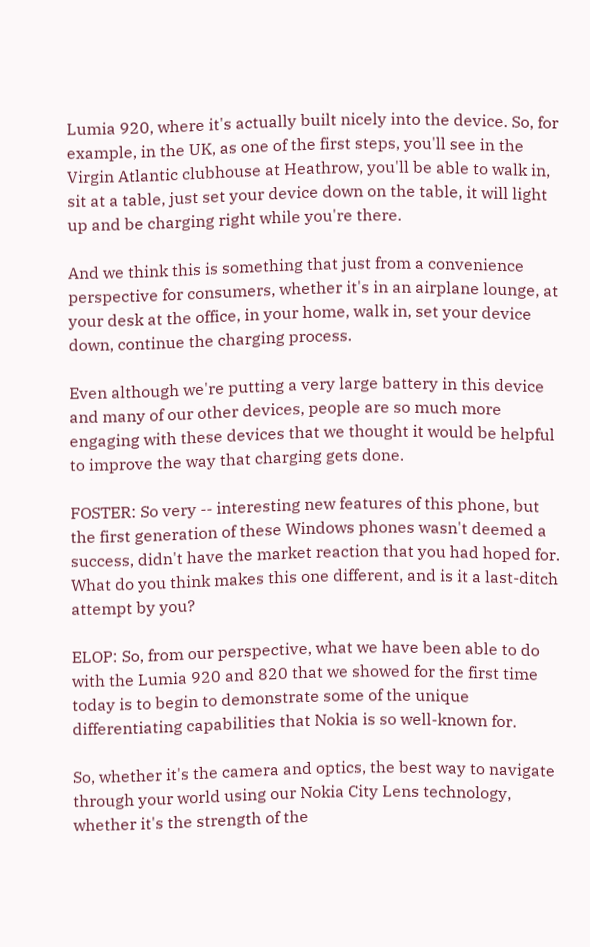Lumia 920, where it's actually built nicely into the device. So, for example, in the UK, as one of the first steps, you'll see in the Virgin Atlantic clubhouse at Heathrow, you'll be able to walk in, sit at a table, just set your device down on the table, it will light up and be charging right while you're there.

And we think this is something that just from a convenience perspective for consumers, whether it's in an airplane lounge, at your desk at the office, in your home, walk in, set your device down, continue the charging process.

Even although we're putting a very large battery in this device and many of our other devices, people are so much more engaging with these devices that we thought it would be helpful to improve the way that charging gets done.

FOSTER: So very -- interesting new features of this phone, but the first generation of these Windows phones wasn't deemed a success, didn't have the market reaction that you had hoped for. What do you think makes this one different, and is it a last-ditch attempt by you?

ELOP: So, from our perspective, what we have been able to do with the Lumia 920 and 820 that we showed for the first time today is to begin to demonstrate some of the unique differentiating capabilities that Nokia is so well-known for.

So, whether it's the camera and optics, the best way to navigate through your world using our Nokia City Lens technology, whether it's the strength of the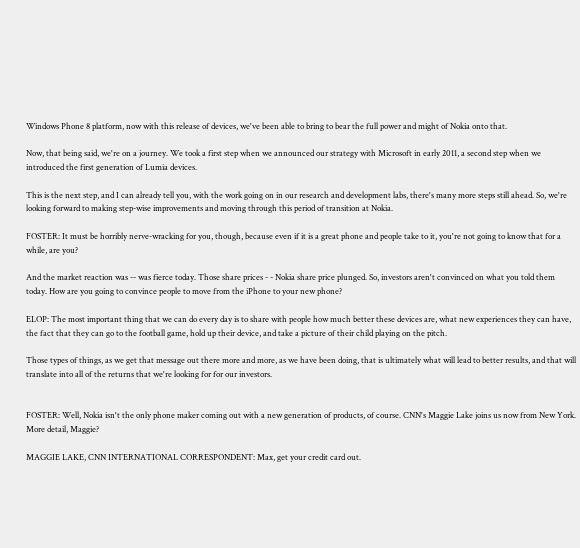Windows Phone 8 platform, now with this release of devices, we've been able to bring to bear the full power and might of Nokia onto that.

Now, that being said, we're on a journey. We took a first step when we announced our strategy with Microsoft in early 2011, a second step when we introduced the first generation of Lumia devices.

This is the next step, and I can already tell you, with the work going on in our research and development labs, there's many more steps still ahead. So, we're looking forward to making step-wise improvements and moving through this period of transition at Nokia.

FOSTER: It must be horribly nerve-wracking for you, though, because even if it is a great phone and people take to it, you're not going to know that for a while, are you?

And the market reaction was -- was fierce today. Those share prices - - Nokia share price plunged. So, investors aren't convinced on what you told them today. How are you going to convince people to move from the iPhone to your new phone?

ELOP: The most important thing that we can do every day is to share with people how much better these devices are, what new experiences they can have, the fact that they can go to the football game, hold up their device, and take a picture of their child playing on the pitch.

Those types of things, as we get that message out there more and more, as we have been doing, that is ultimately what will lead to better results, and that will translate into all of the returns that we're looking for for our investors.


FOSTER: Well, Nokia isn't the only phone maker coming out with a new generation of products, of course. CNN's Maggie Lake joins us now from New York. More detail, Maggie?

MAGGIE LAKE, CNN INTERNATIONAL CORRESPONDENT: Max, get your credit card out.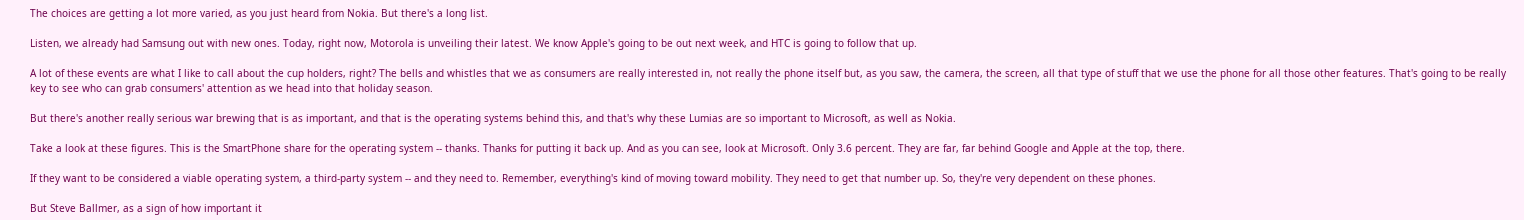The choices are getting a lot more varied, as you just heard from Nokia. But there's a long list.

Listen, we already had Samsung out with new ones. Today, right now, Motorola is unveiling their latest. We know Apple's going to be out next week, and HTC is going to follow that up.

A lot of these events are what I like to call about the cup holders, right? The bells and whistles that we as consumers are really interested in, not really the phone itself but, as you saw, the camera, the screen, all that type of stuff that we use the phone for all those other features. That's going to be really key to see who can grab consumers' attention as we head into that holiday season.

But there's another really serious war brewing that is as important, and that is the operating systems behind this, and that's why these Lumias are so important to Microsoft, as well as Nokia.

Take a look at these figures. This is the SmartPhone share for the operating system -- thanks. Thanks for putting it back up. And as you can see, look at Microsoft. Only 3.6 percent. They are far, far behind Google and Apple at the top, there.

If they want to be considered a viable operating system, a third-party system -- and they need to. Remember, everything's kind of moving toward mobility. They need to get that number up. So, they're very dependent on these phones.

But Steve Ballmer, as a sign of how important it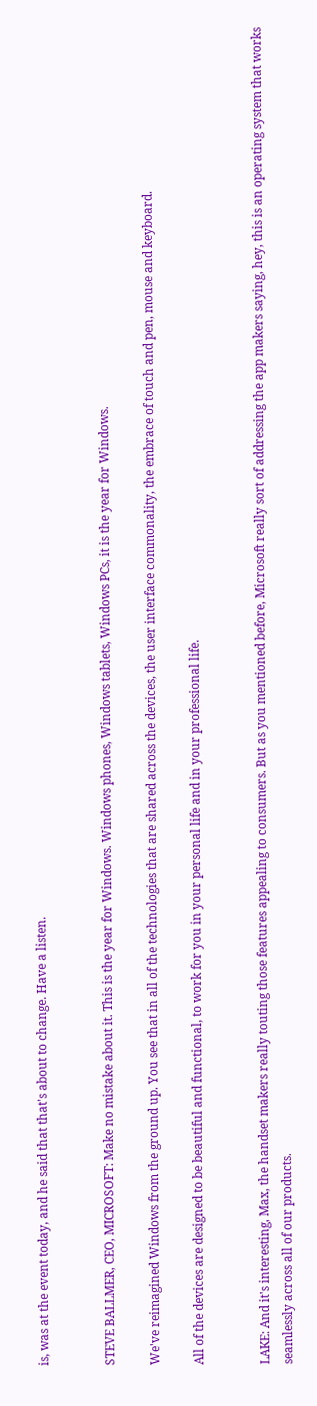is, was at the event today, and he said that that's about to change. Have a listen.


STEVE BALLMER, CEO, MICROSOFT: Make no mistake about it. This is the year for Windows. Windows phones, Windows tablets, Windows PCs, it is the year for Windows.

We've reimagined Windows from the ground up. You see that in all of the technologies that are shared across the devices, the user interface commonality, the embrace of touch and pen, mouse and keyboard.

All of the devices are designed to be beautiful and functional, to work for you in your personal life and in your professional life.


LAKE: And it's interesting, Max, the handset makers really touting those features appealing to consumers. But as you mentioned before, Microsoft really sort of addressing the app makers saying, hey, this is an operating system that works seamlessly across all of our products.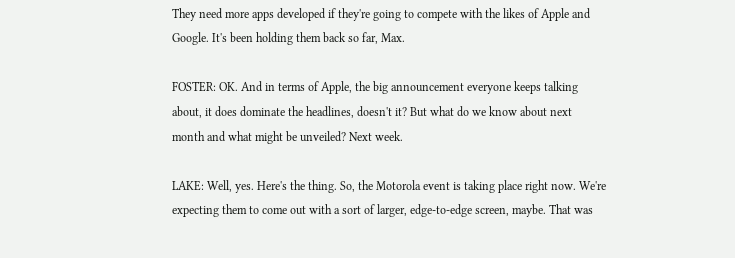They need more apps developed if they're going to compete with the likes of Apple and Google. It's been holding them back so far, Max.

FOSTER: OK. And in terms of Apple, the big announcement everyone keeps talking about, it does dominate the headlines, doesn't it? But what do we know about next month and what might be unveiled? Next week.

LAKE: Well, yes. Here's the thing. So, the Motorola event is taking place right now. We're expecting them to come out with a sort of larger, edge-to-edge screen, maybe. That was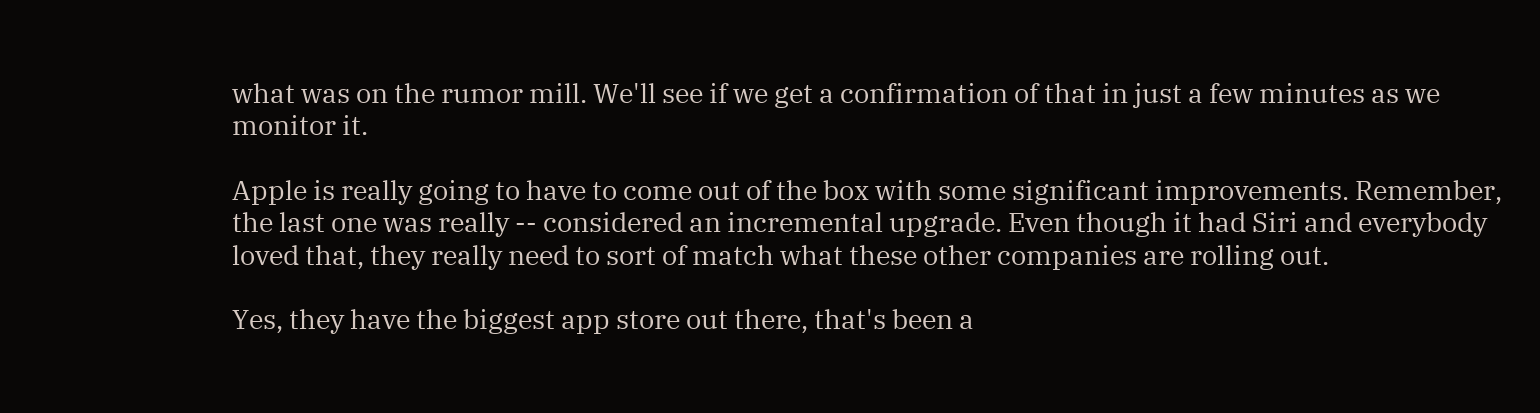what was on the rumor mill. We'll see if we get a confirmation of that in just a few minutes as we monitor it.

Apple is really going to have to come out of the box with some significant improvements. Remember, the last one was really -- considered an incremental upgrade. Even though it had Siri and everybody loved that, they really need to sort of match what these other companies are rolling out.

Yes, they have the biggest app store out there, that's been a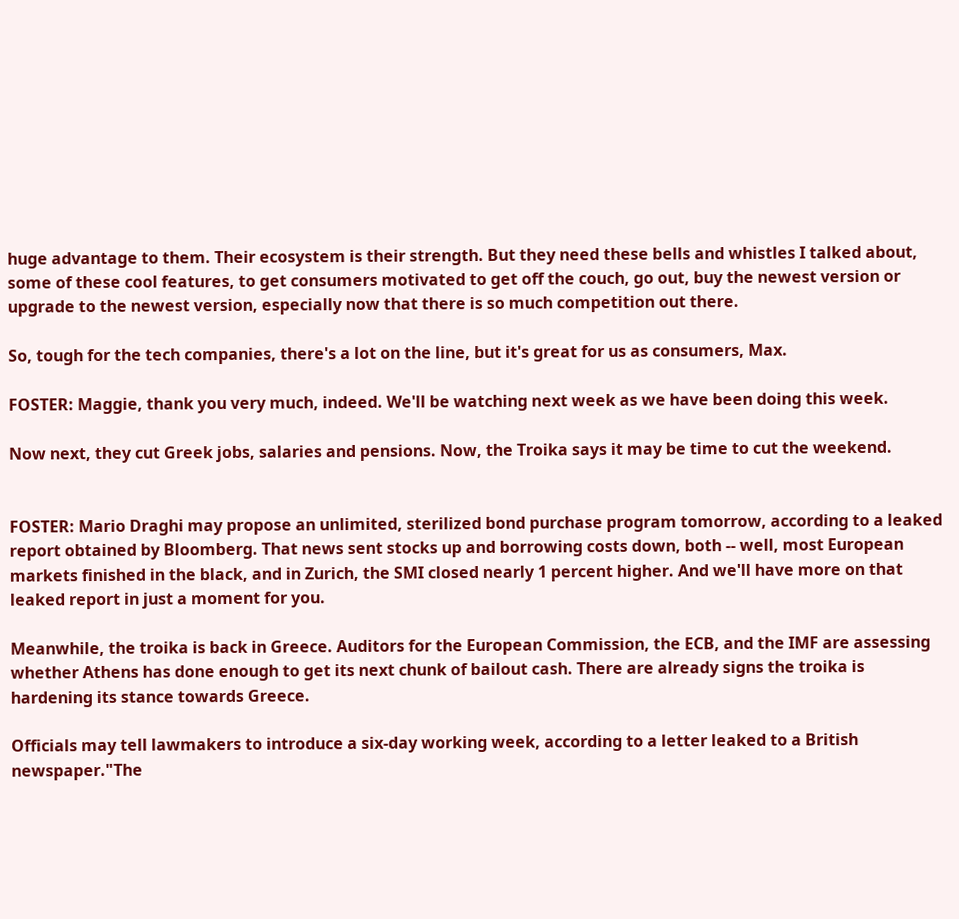huge advantage to them. Their ecosystem is their strength. But they need these bells and whistles I talked about, some of these cool features, to get consumers motivated to get off the couch, go out, buy the newest version or upgrade to the newest version, especially now that there is so much competition out there.

So, tough for the tech companies, there's a lot on the line, but it's great for us as consumers, Max.

FOSTER: Maggie, thank you very much, indeed. We'll be watching next week as we have been doing this week.

Now next, they cut Greek jobs, salaries and pensions. Now, the Troika says it may be time to cut the weekend.


FOSTER: Mario Draghi may propose an unlimited, sterilized bond purchase program tomorrow, according to a leaked report obtained by Bloomberg. That news sent stocks up and borrowing costs down, both -- well, most European markets finished in the black, and in Zurich, the SMI closed nearly 1 percent higher. And we'll have more on that leaked report in just a moment for you.

Meanwhile, the troika is back in Greece. Auditors for the European Commission, the ECB, and the IMF are assessing whether Athens has done enough to get its next chunk of bailout cash. There are already signs the troika is hardening its stance towards Greece.

Officials may tell lawmakers to introduce a six-day working week, according to a letter leaked to a British newspaper."The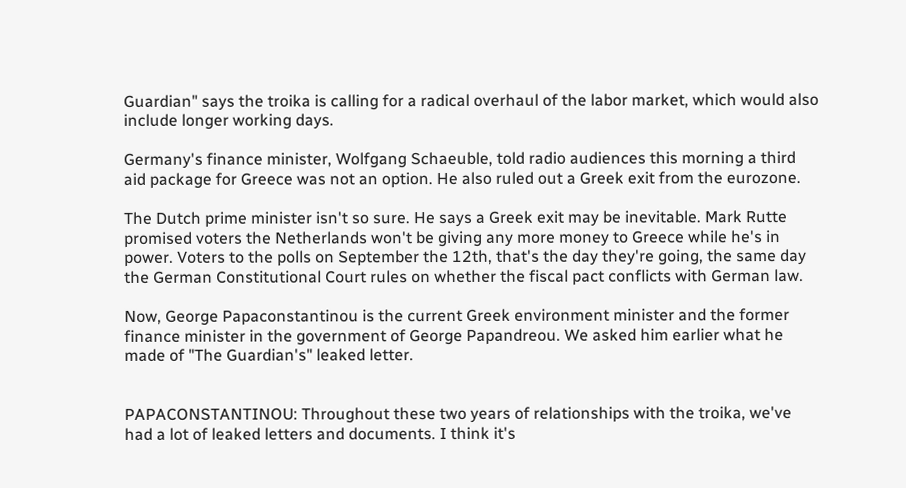Guardian" says the troika is calling for a radical overhaul of the labor market, which would also include longer working days.

Germany's finance minister, Wolfgang Schaeuble, told radio audiences this morning a third aid package for Greece was not an option. He also ruled out a Greek exit from the eurozone.

The Dutch prime minister isn't so sure. He says a Greek exit may be inevitable. Mark Rutte promised voters the Netherlands won't be giving any more money to Greece while he's in power. Voters to the polls on September the 12th, that's the day they're going, the same day the German Constitutional Court rules on whether the fiscal pact conflicts with German law.

Now, George Papaconstantinou is the current Greek environment minister and the former finance minister in the government of George Papandreou. We asked him earlier what he made of "The Guardian's" leaked letter.


PAPACONSTANTINOU: Throughout these two years of relationships with the troika, we've had a lot of leaked letters and documents. I think it's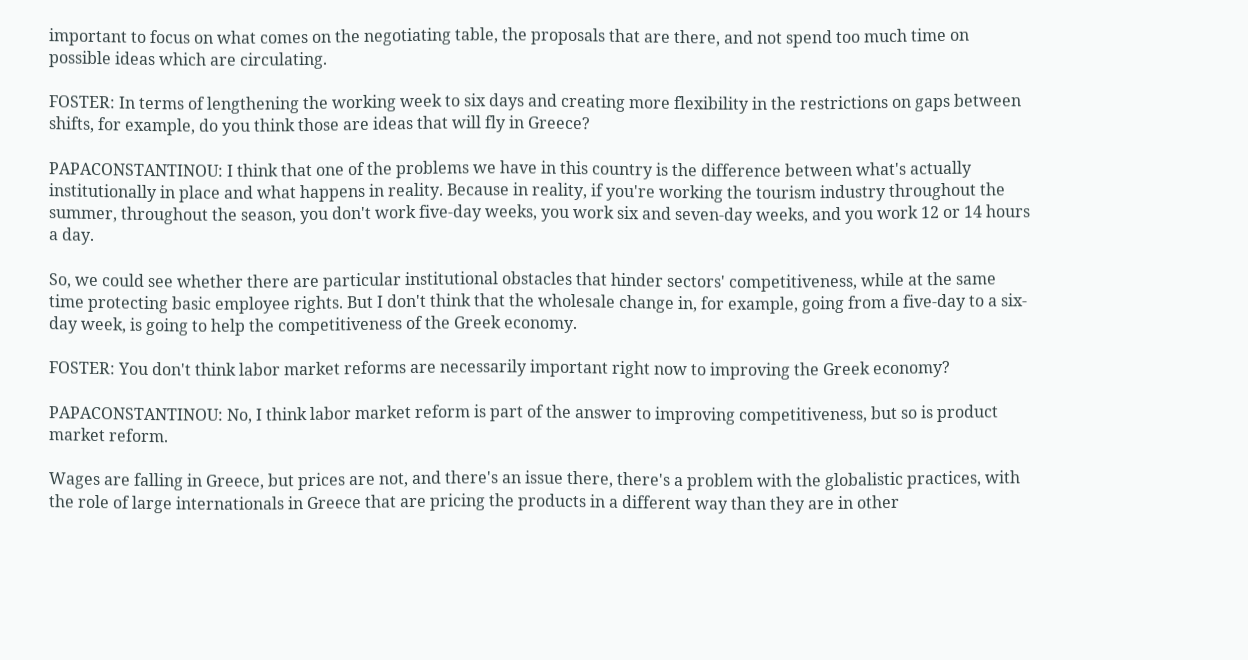important to focus on what comes on the negotiating table, the proposals that are there, and not spend too much time on possible ideas which are circulating.

FOSTER: In terms of lengthening the working week to six days and creating more flexibility in the restrictions on gaps between shifts, for example, do you think those are ideas that will fly in Greece?

PAPACONSTANTINOU: I think that one of the problems we have in this country is the difference between what's actually institutionally in place and what happens in reality. Because in reality, if you're working the tourism industry throughout the summer, throughout the season, you don't work five-day weeks, you work six and seven-day weeks, and you work 12 or 14 hours a day.

So, we could see whether there are particular institutional obstacles that hinder sectors' competitiveness, while at the same time protecting basic employee rights. But I don't think that the wholesale change in, for example, going from a five-day to a six-day week, is going to help the competitiveness of the Greek economy.

FOSTER: You don't think labor market reforms are necessarily important right now to improving the Greek economy?

PAPACONSTANTINOU: No, I think labor market reform is part of the answer to improving competitiveness, but so is product market reform.

Wages are falling in Greece, but prices are not, and there's an issue there, there's a problem with the globalistic practices, with the role of large internationals in Greece that are pricing the products in a different way than they are in other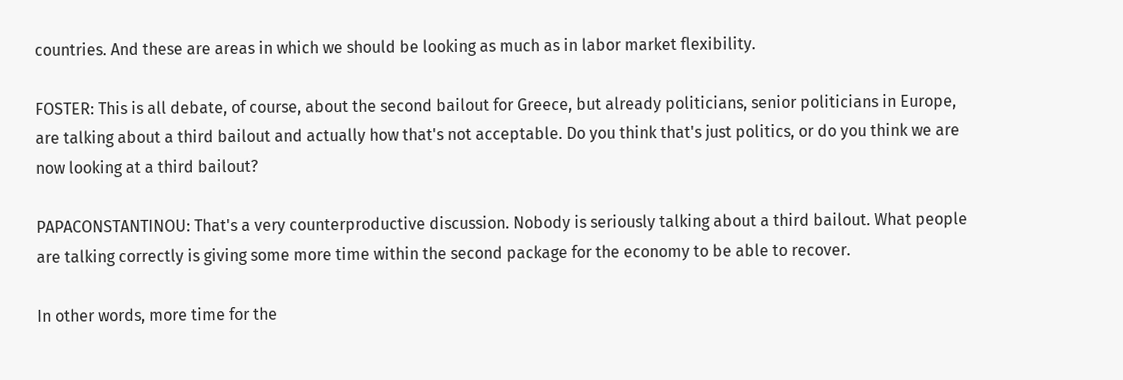countries. And these are areas in which we should be looking as much as in labor market flexibility.

FOSTER: This is all debate, of course, about the second bailout for Greece, but already politicians, senior politicians in Europe, are talking about a third bailout and actually how that's not acceptable. Do you think that's just politics, or do you think we are now looking at a third bailout?

PAPACONSTANTINOU: That's a very counterproductive discussion. Nobody is seriously talking about a third bailout. What people are talking correctly is giving some more time within the second package for the economy to be able to recover.

In other words, more time for the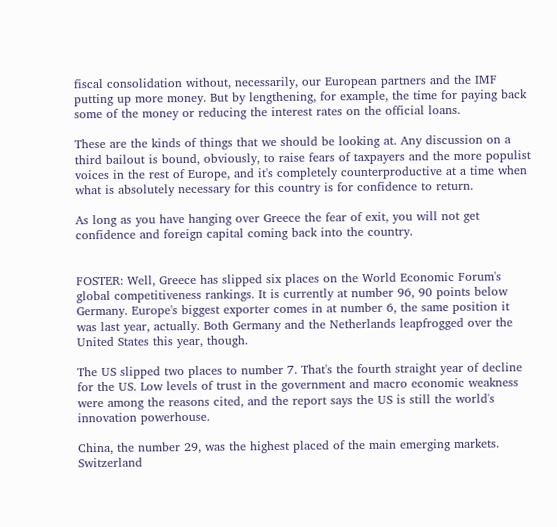fiscal consolidation without, necessarily, our European partners and the IMF putting up more money. But by lengthening, for example, the time for paying back some of the money or reducing the interest rates on the official loans.

These are the kinds of things that we should be looking at. Any discussion on a third bailout is bound, obviously, to raise fears of taxpayers and the more populist voices in the rest of Europe, and it's completely counterproductive at a time when what is absolutely necessary for this country is for confidence to return.

As long as you have hanging over Greece the fear of exit, you will not get confidence and foreign capital coming back into the country.


FOSTER: Well, Greece has slipped six places on the World Economic Forum's global competitiveness rankings. It is currently at number 96, 90 points below Germany. Europe's biggest exporter comes in at number 6, the same position it was last year, actually. Both Germany and the Netherlands leapfrogged over the United States this year, though.

The US slipped two places to number 7. That's the fourth straight year of decline for the US. Low levels of trust in the government and macro economic weakness were among the reasons cited, and the report says the US is still the world's innovation powerhouse.

China, the number 29, was the highest placed of the main emerging markets. Switzerland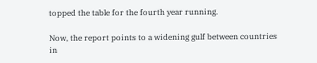topped the table for the fourth year running.

Now, the report points to a widening gulf between countries in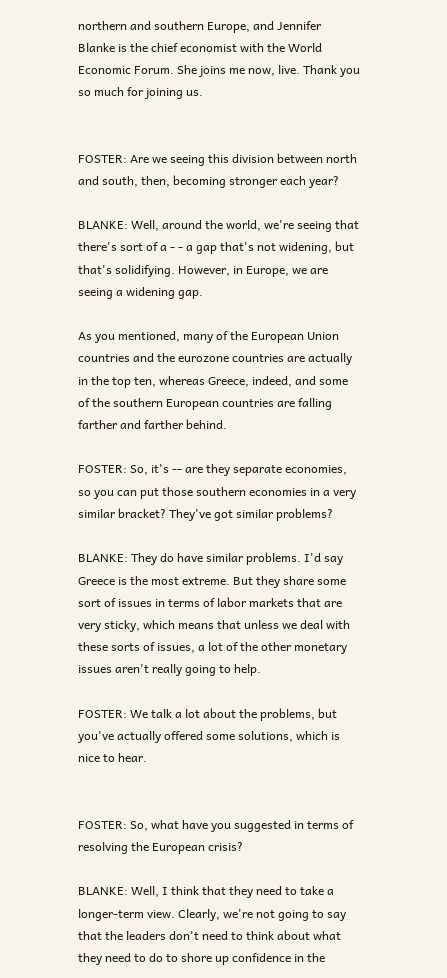northern and southern Europe, and Jennifer Blanke is the chief economist with the World Economic Forum. She joins me now, live. Thank you so much for joining us.


FOSTER: Are we seeing this division between north and south, then, becoming stronger each year?

BLANKE: Well, around the world, we're seeing that there's sort of a - - a gap that's not widening, but that's solidifying. However, in Europe, we are seeing a widening gap.

As you mentioned, many of the European Union countries and the eurozone countries are actually in the top ten, whereas Greece, indeed, and some of the southern European countries are falling farther and farther behind.

FOSTER: So, it's -- are they separate economies, so you can put those southern economies in a very similar bracket? They've got similar problems?

BLANKE: They do have similar problems. I'd say Greece is the most extreme. But they share some sort of issues in terms of labor markets that are very sticky, which means that unless we deal with these sorts of issues, a lot of the other monetary issues aren't really going to help.

FOSTER: We talk a lot about the problems, but you've actually offered some solutions, which is nice to hear.


FOSTER: So, what have you suggested in terms of resolving the European crisis?

BLANKE: Well, I think that they need to take a longer-term view. Clearly, we're not going to say that the leaders don't need to think about what they need to do to shore up confidence in the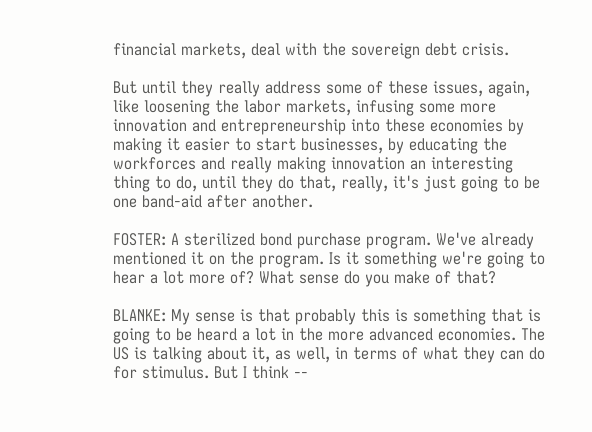financial markets, deal with the sovereign debt crisis.

But until they really address some of these issues, again, like loosening the labor markets, infusing some more innovation and entrepreneurship into these economies by making it easier to start businesses, by educating the workforces and really making innovation an interesting thing to do, until they do that, really, it's just going to be one band-aid after another.

FOSTER: A sterilized bond purchase program. We've already mentioned it on the program. Is it something we're going to hear a lot more of? What sense do you make of that?

BLANKE: My sense is that probably this is something that is going to be heard a lot in the more advanced economies. The US is talking about it, as well, in terms of what they can do for stimulus. But I think --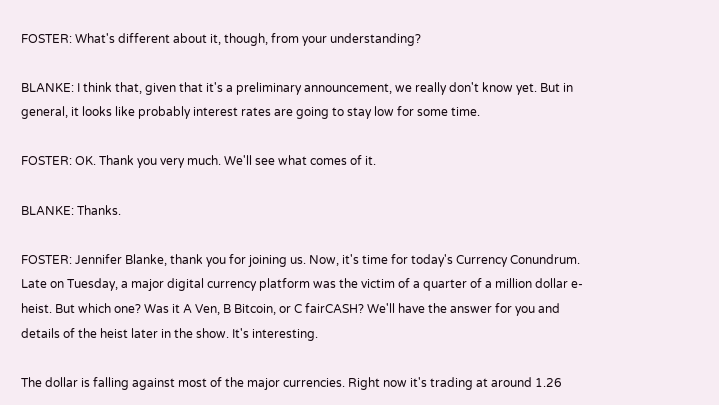FOSTER: What's different about it, though, from your understanding?

BLANKE: I think that, given that it's a preliminary announcement, we really don't know yet. But in general, it looks like probably interest rates are going to stay low for some time.

FOSTER: OK. Thank you very much. We'll see what comes of it.

BLANKE: Thanks.

FOSTER: Jennifer Blanke, thank you for joining us. Now, it's time for today's Currency Conundrum. Late on Tuesday, a major digital currency platform was the victim of a quarter of a million dollar e-heist. But which one? Was it A Ven, B Bitcoin, or C fairCASH? We'll have the answer for you and details of the heist later in the show. It's interesting.

The dollar is falling against most of the major currencies. Right now it's trading at around 1.26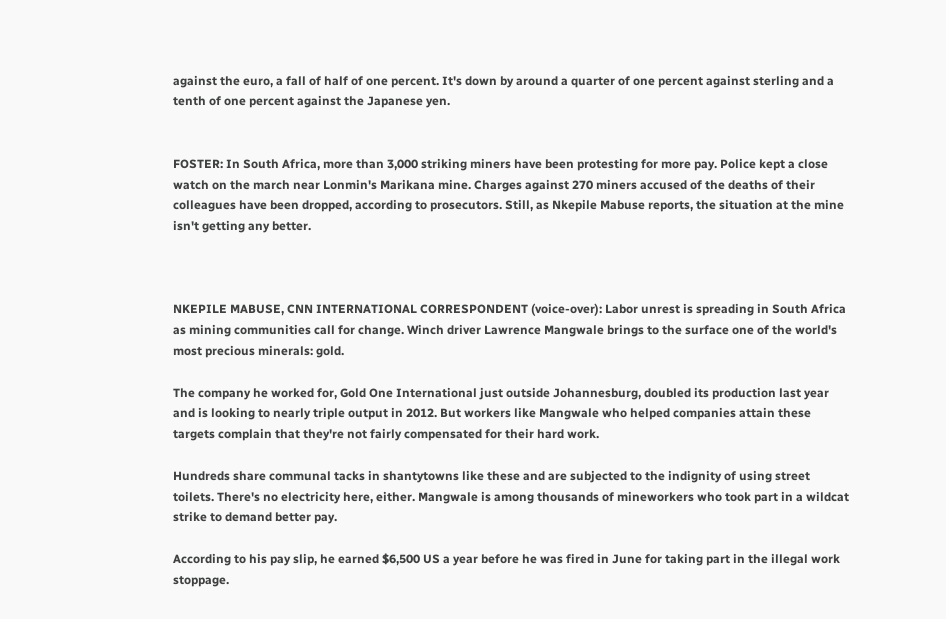against the euro, a fall of half of one percent. It's down by around a quarter of one percent against sterling and a tenth of one percent against the Japanese yen.


FOSTER: In South Africa, more than 3,000 striking miners have been protesting for more pay. Police kept a close watch on the march near Lonmin's Marikana mine. Charges against 270 miners accused of the deaths of their colleagues have been dropped, according to prosecutors. Still, as Nkepile Mabuse reports, the situation at the mine isn't getting any better.



NKEPILE MABUSE, CNN INTERNATIONAL CORRESPONDENT (voice-over): Labor unrest is spreading in South Africa as mining communities call for change. Winch driver Lawrence Mangwale brings to the surface one of the world's most precious minerals: gold.

The company he worked for, Gold One International just outside Johannesburg, doubled its production last year and is looking to nearly triple output in 2012. But workers like Mangwale who helped companies attain these targets complain that they're not fairly compensated for their hard work.

Hundreds share communal tacks in shantytowns like these and are subjected to the indignity of using street toilets. There's no electricity here, either. Mangwale is among thousands of mineworkers who took part in a wildcat strike to demand better pay.

According to his pay slip, he earned $6,500 US a year before he was fired in June for taking part in the illegal work stoppage.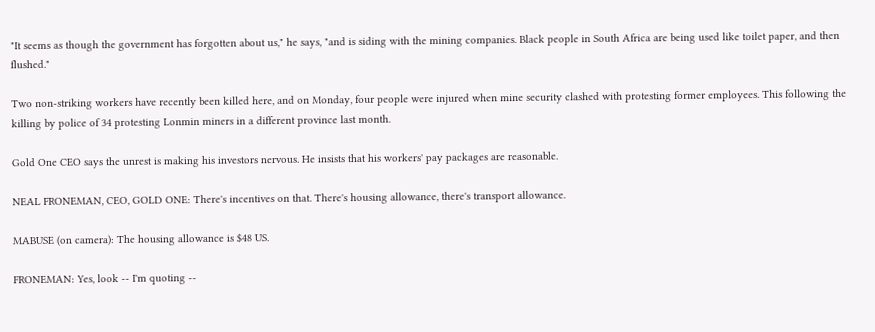"It seems as though the government has forgotten about us," he says, "and is siding with the mining companies. Black people in South Africa are being used like toilet paper, and then flushed."

Two non-striking workers have recently been killed here, and on Monday, four people were injured when mine security clashed with protesting former employees. This following the killing by police of 34 protesting Lonmin miners in a different province last month.

Gold One CEO says the unrest is making his investors nervous. He insists that his workers' pay packages are reasonable.

NEAL FRONEMAN, CEO, GOLD ONE: There's incentives on that. There's housing allowance, there's transport allowance.

MABUSE (on camera): The housing allowance is $48 US.

FRONEMAN: Yes, look -- I'm quoting --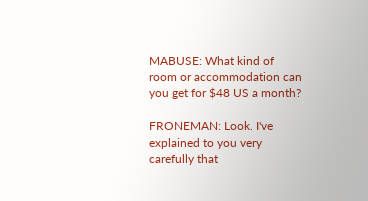MABUSE: What kind of room or accommodation can you get for $48 US a month?

FRONEMAN: Look. I've explained to you very carefully that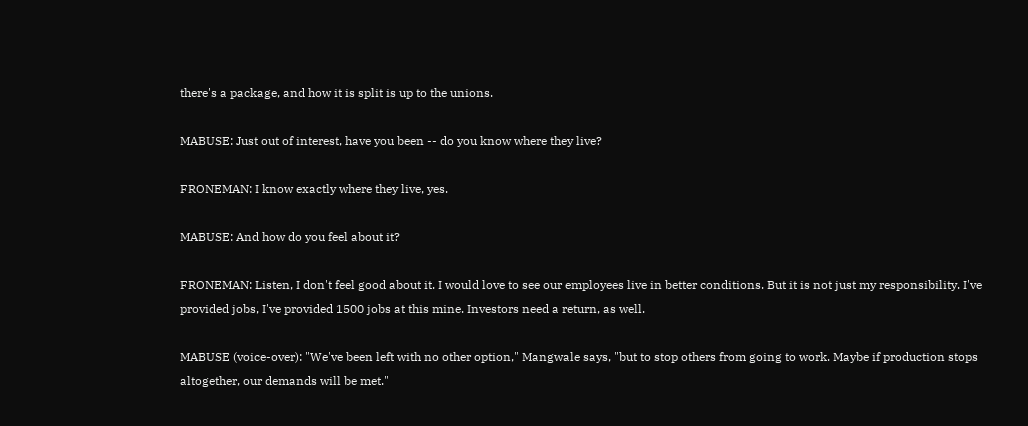there's a package, and how it is split is up to the unions.

MABUSE: Just out of interest, have you been -- do you know where they live?

FRONEMAN: I know exactly where they live, yes.

MABUSE: And how do you feel about it?

FRONEMAN: Listen, I don't feel good about it. I would love to see our employees live in better conditions. But it is not just my responsibility. I've provided jobs, I've provided 1500 jobs at this mine. Investors need a return, as well.

MABUSE (voice-over): "We've been left with no other option," Mangwale says, "but to stop others from going to work. Maybe if production stops altogether, our demands will be met."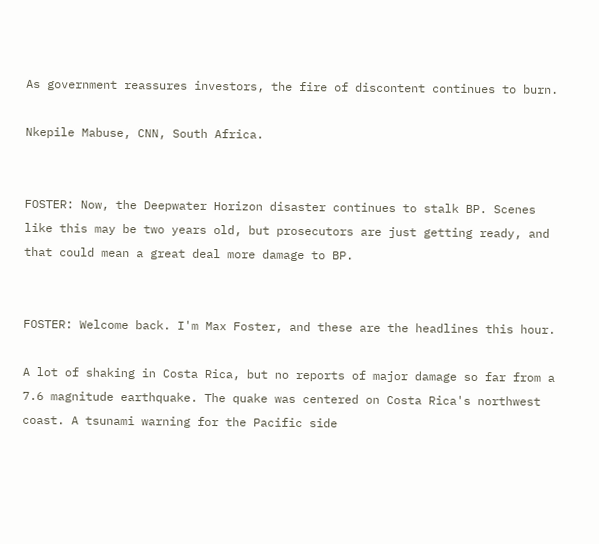As government reassures investors, the fire of discontent continues to burn.

Nkepile Mabuse, CNN, South Africa.


FOSTER: Now, the Deepwater Horizon disaster continues to stalk BP. Scenes like this may be two years old, but prosecutors are just getting ready, and that could mean a great deal more damage to BP.


FOSTER: Welcome back. I'm Max Foster, and these are the headlines this hour.

A lot of shaking in Costa Rica, but no reports of major damage so far from a 7.6 magnitude earthquake. The quake was centered on Costa Rica's northwest coast. A tsunami warning for the Pacific side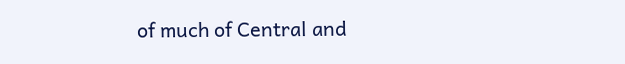of much of Central and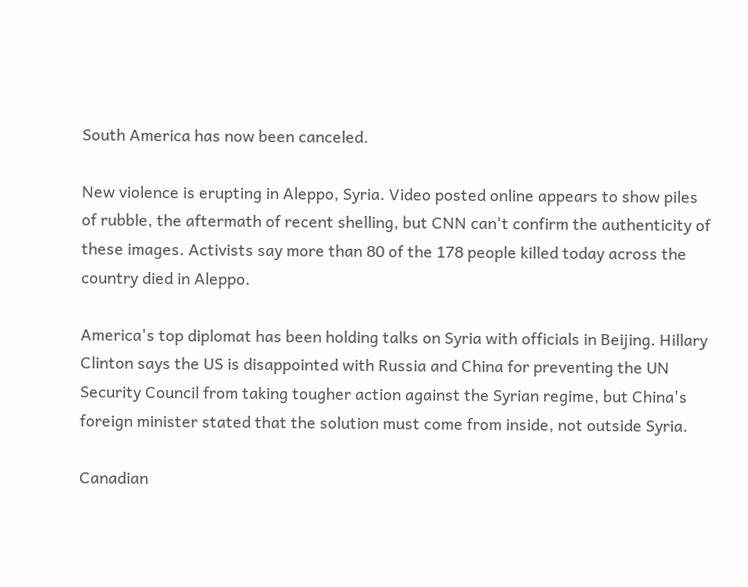South America has now been canceled.

New violence is erupting in Aleppo, Syria. Video posted online appears to show piles of rubble, the aftermath of recent shelling, but CNN can't confirm the authenticity of these images. Activists say more than 80 of the 178 people killed today across the country died in Aleppo.

America's top diplomat has been holding talks on Syria with officials in Beijing. Hillary Clinton says the US is disappointed with Russia and China for preventing the UN Security Council from taking tougher action against the Syrian regime, but China's foreign minister stated that the solution must come from inside, not outside Syria.

Canadian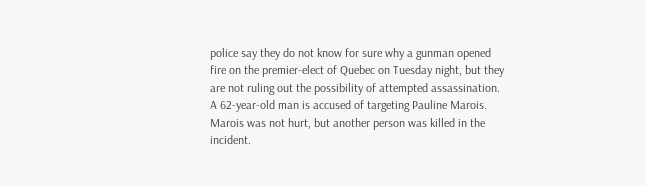police say they do not know for sure why a gunman opened fire on the premier-elect of Quebec on Tuesday night, but they are not ruling out the possibility of attempted assassination. A 62-year-old man is accused of targeting Pauline Marois. Marois was not hurt, but another person was killed in the incident.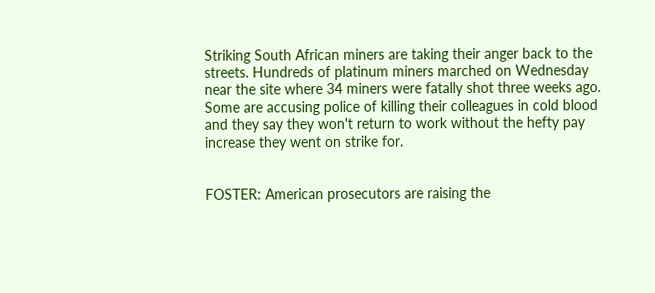Striking South African miners are taking their anger back to the streets. Hundreds of platinum miners marched on Wednesday near the site where 34 miners were fatally shot three weeks ago. Some are accusing police of killing their colleagues in cold blood and they say they won't return to work without the hefty pay increase they went on strike for.


FOSTER: American prosecutors are raising the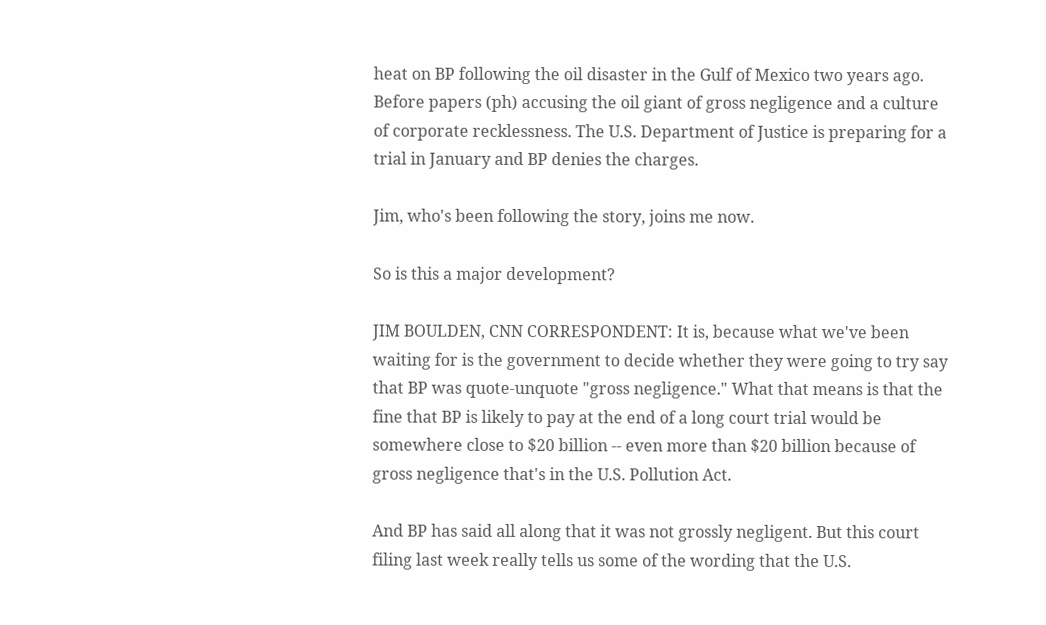heat on BP following the oil disaster in the Gulf of Mexico two years ago. Before papers (ph) accusing the oil giant of gross negligence and a culture of corporate recklessness. The U.S. Department of Justice is preparing for a trial in January and BP denies the charges.

Jim, who's been following the story, joins me now.

So is this a major development?

JIM BOULDEN, CNN CORRESPONDENT: It is, because what we've been waiting for is the government to decide whether they were going to try say that BP was quote-unquote "gross negligence." What that means is that the fine that BP is likely to pay at the end of a long court trial would be somewhere close to $20 billion -- even more than $20 billion because of gross negligence that's in the U.S. Pollution Act.

And BP has said all along that it was not grossly negligent. But this court filing last week really tells us some of the wording that the U.S.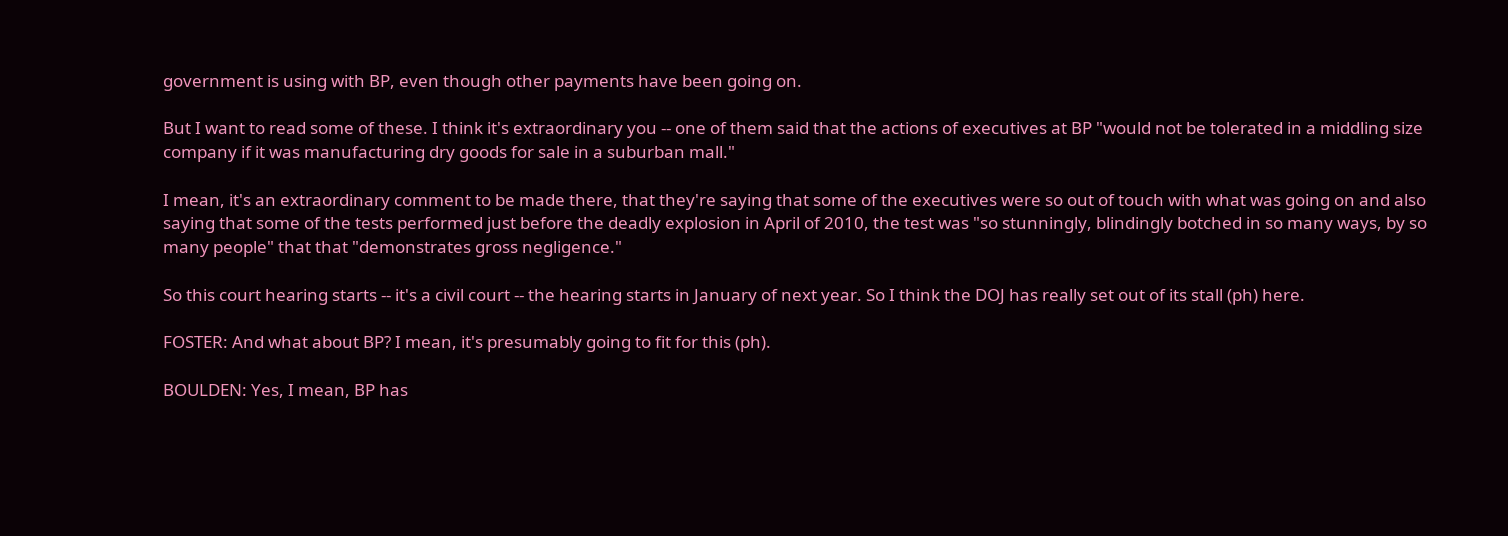government is using with BP, even though other payments have been going on.

But I want to read some of these. I think it's extraordinary you -- one of them said that the actions of executives at BP "would not be tolerated in a middling size company if it was manufacturing dry goods for sale in a suburban mall."

I mean, it's an extraordinary comment to be made there, that they're saying that some of the executives were so out of touch with what was going on and also saying that some of the tests performed just before the deadly explosion in April of 2010, the test was "so stunningly, blindingly botched in so many ways, by so many people" that that "demonstrates gross negligence."

So this court hearing starts -- it's a civil court -- the hearing starts in January of next year. So I think the DOJ has really set out of its stall (ph) here.

FOSTER: And what about BP? I mean, it's presumably going to fit for this (ph).

BOULDEN: Yes, I mean, BP has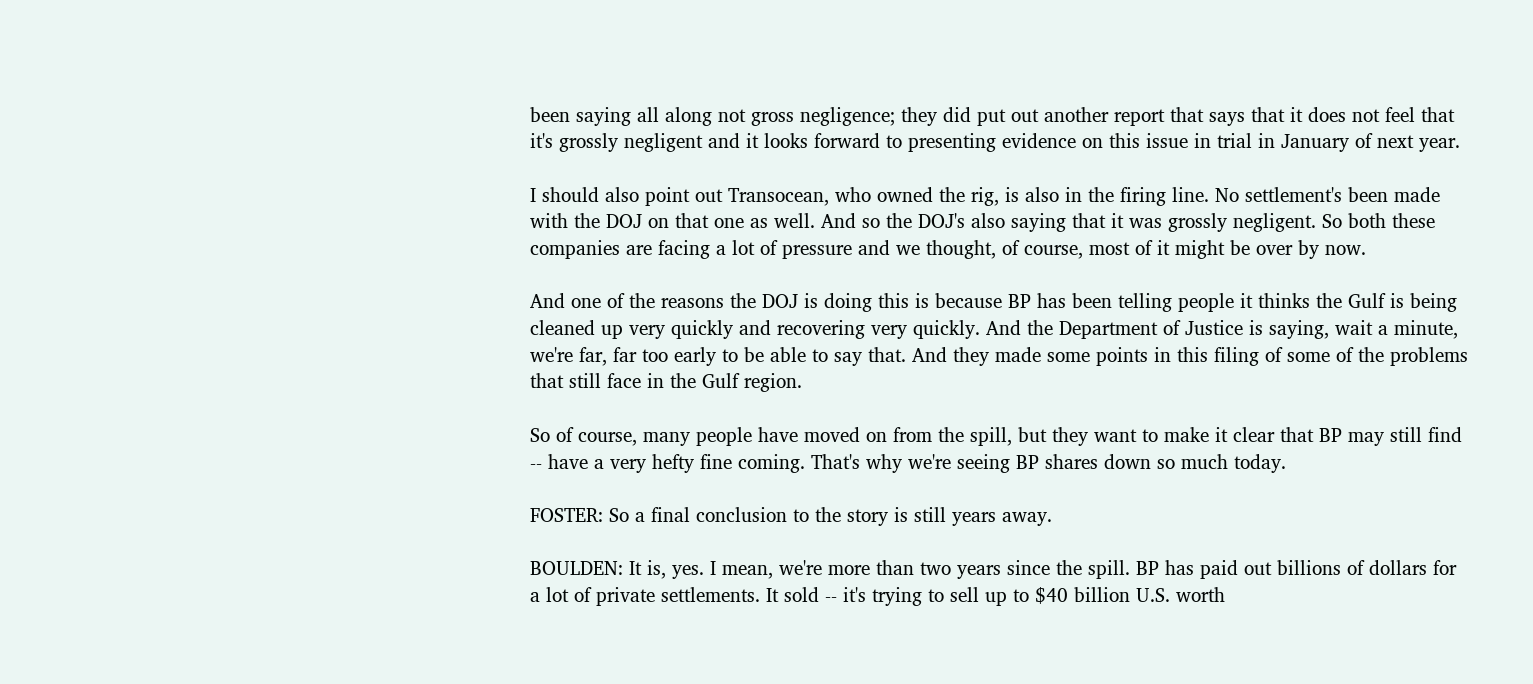been saying all along not gross negligence; they did put out another report that says that it does not feel that it's grossly negligent and it looks forward to presenting evidence on this issue in trial in January of next year.

I should also point out Transocean, who owned the rig, is also in the firing line. No settlement's been made with the DOJ on that one as well. And so the DOJ's also saying that it was grossly negligent. So both these companies are facing a lot of pressure and we thought, of course, most of it might be over by now.

And one of the reasons the DOJ is doing this is because BP has been telling people it thinks the Gulf is being cleaned up very quickly and recovering very quickly. And the Department of Justice is saying, wait a minute, we're far, far too early to be able to say that. And they made some points in this filing of some of the problems that still face in the Gulf region.

So of course, many people have moved on from the spill, but they want to make it clear that BP may still find -- have a very hefty fine coming. That's why we're seeing BP shares down so much today.

FOSTER: So a final conclusion to the story is still years away.

BOULDEN: It is, yes. I mean, we're more than two years since the spill. BP has paid out billions of dollars for a lot of private settlements. It sold -- it's trying to sell up to $40 billion U.S. worth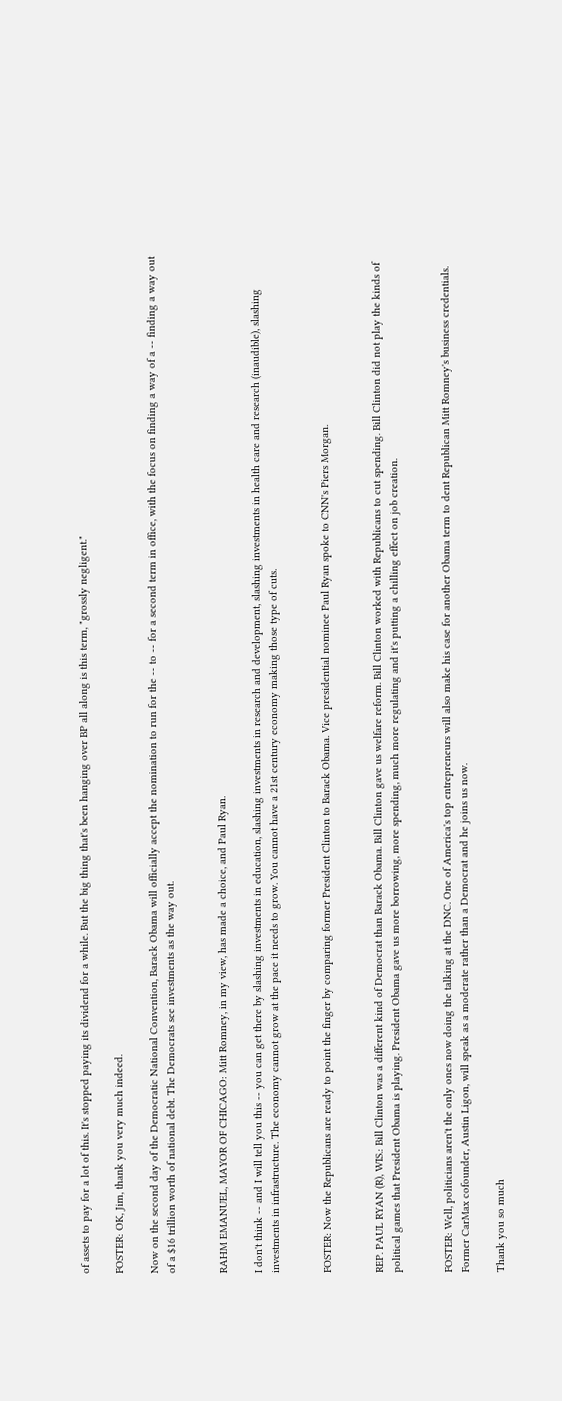of assets to pay for a lot of this. It's stopped paying its dividend for a while. But the big thing that's been hanging over BP all along is this term, "grossly negligent."

FOSTER: OK, Jim, thank you very much indeed.

Now on the second day of the Democratic National Convention, Barack Obama will officially accept the nomination to run for the -- to -- for a second term in office, with the focus on finding a way of a -- finding a way out of a $16 trillion worth of national debt. The Democrats see investments as the way out.


RAHM EMANUEL, MAYOR OF CHICAGO: Mitt Romney, in my view, has made a choice, and Paul Ryan.

I don't think -- and I will tell you this -- you can get there by slashing investments in education, slashing investments in research and development, slashing investments in health care and research (inaudible), slashing investments in infrastructure. The economy cannot grow at the pace it needs to grow. You cannot have a 21st century economy making those type of cuts.


FOSTER: Now the Republicans are ready to point the finger by comparing former President Clinton to Barack Obama. Vice presidential nominee Paul Ryan spoke to CNN's Piers Morgan.


REP. PAUL RYAN (R), WIS.: Bill Clinton was a different kind of Democrat than Barack Obama. Bill Clinton gave us welfare reform. Bill Clinton worked with Republicans to cut spending. Bill Clinton did not play the kinds of political games that President Obama is playing. President Obama gave us more borrowing, more spending, much more regulating and it's putting a chilling effect on job creation.


FOSTER: Well, politicians aren't the only ones now doing the talking at the DNC. One of America's top entrepreneurs will also make his case for another Obama term to dent Republican Mitt Romney's business credentials. Former CarMax cofounder, Austin Ligon, will speak as a moderate rather than a Democrat and he joins us now.

Thank you so much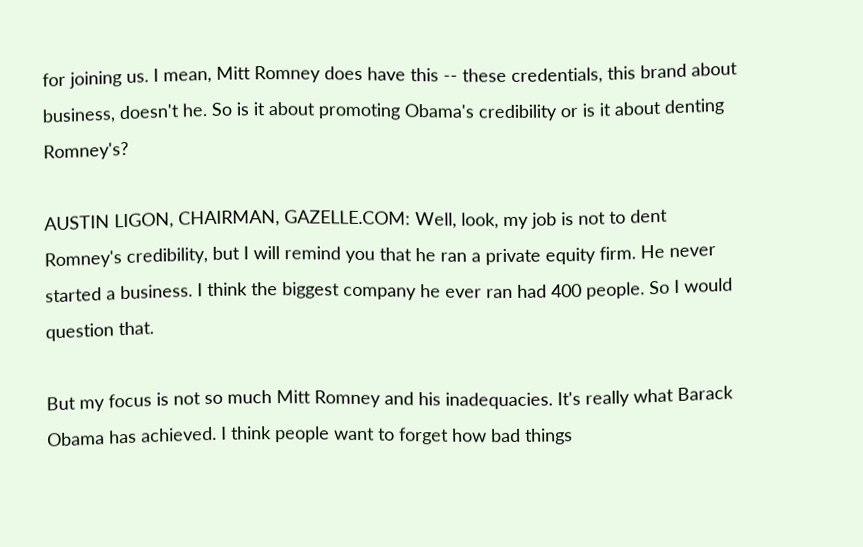for joining us. I mean, Mitt Romney does have this -- these credentials, this brand about business, doesn't he. So is it about promoting Obama's credibility or is it about denting Romney's?

AUSTIN LIGON, CHAIRMAN, GAZELLE.COM: Well, look, my job is not to dent Romney's credibility, but I will remind you that he ran a private equity firm. He never started a business. I think the biggest company he ever ran had 400 people. So I would question that.

But my focus is not so much Mitt Romney and his inadequacies. It's really what Barack Obama has achieved. I think people want to forget how bad things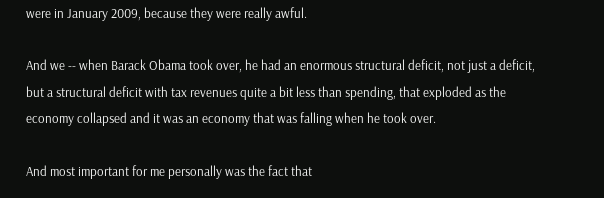were in January 2009, because they were really awful.

And we -- when Barack Obama took over, he had an enormous structural deficit, not just a deficit, but a structural deficit with tax revenues quite a bit less than spending, that exploded as the economy collapsed and it was an economy that was falling when he took over.

And most important for me personally was the fact that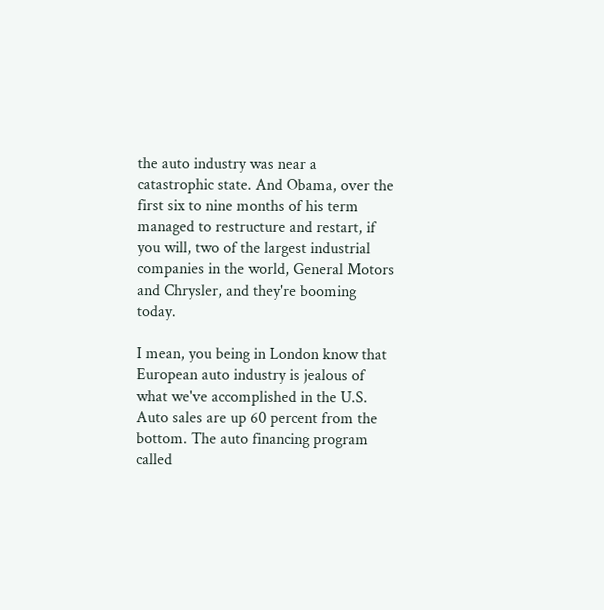the auto industry was near a catastrophic state. And Obama, over the first six to nine months of his term managed to restructure and restart, if you will, two of the largest industrial companies in the world, General Motors and Chrysler, and they're booming today.

I mean, you being in London know that European auto industry is jealous of what we've accomplished in the U.S. Auto sales are up 60 percent from the bottom. The auto financing program called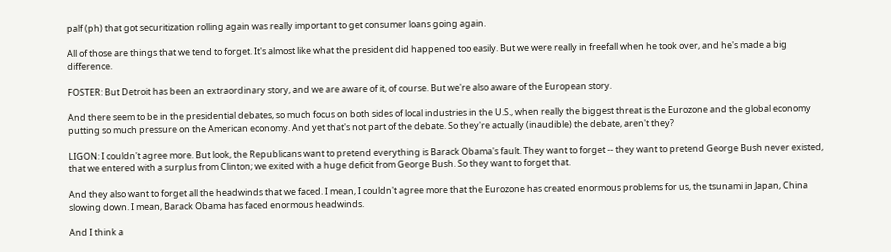palf (ph) that got securitization rolling again was really important to get consumer loans going again.

All of those are things that we tend to forget. It's almost like what the president did happened too easily. But we were really in freefall when he took over, and he's made a big difference.

FOSTER: But Detroit has been an extraordinary story, and we are aware of it, of course. But we're also aware of the European story.

And there seem to be in the presidential debates, so much focus on both sides of local industries in the U.S., when really the biggest threat is the Eurozone and the global economy putting so much pressure on the American economy. And yet that's not part of the debate. So they're actually (inaudible) the debate, aren't they?

LIGON: I couldn't agree more. But look, the Republicans want to pretend everything is Barack Obama's fault. They want to forget -- they want to pretend George Bush never existed, that we entered with a surplus from Clinton; we exited with a huge deficit from George Bush. So they want to forget that.

And they also want to forget all the headwinds that we faced. I mean, I couldn't agree more that the Eurozone has created enormous problems for us, the tsunami in Japan, China slowing down. I mean, Barack Obama has faced enormous headwinds.

And I think a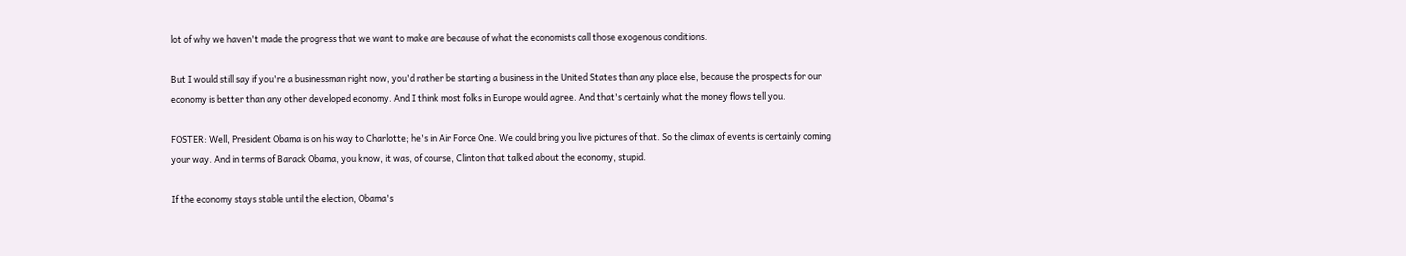lot of why we haven't made the progress that we want to make are because of what the economists call those exogenous conditions.

But I would still say if you're a businessman right now, you'd rather be starting a business in the United States than any place else, because the prospects for our economy is better than any other developed economy. And I think most folks in Europe would agree. And that's certainly what the money flows tell you.

FOSTER: Well, President Obama is on his way to Charlotte; he's in Air Force One. We could bring you live pictures of that. So the climax of events is certainly coming your way. And in terms of Barack Obama, you know, it was, of course, Clinton that talked about the economy, stupid.

If the economy stays stable until the election, Obama's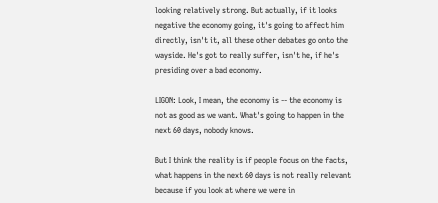looking relatively strong. But actually, if it looks negative the economy going, it's going to affect him directly, isn't it, all these other debates go onto the wayside. He's got to really suffer, isn't he, if he's presiding over a bad economy.

LIGON: Look, I mean, the economy is -- the economy is not as good as we want. What's going to happen in the next 60 days, nobody knows.

But I think the reality is if people focus on the facts, what happens in the next 60 days is not really relevant because if you look at where we were in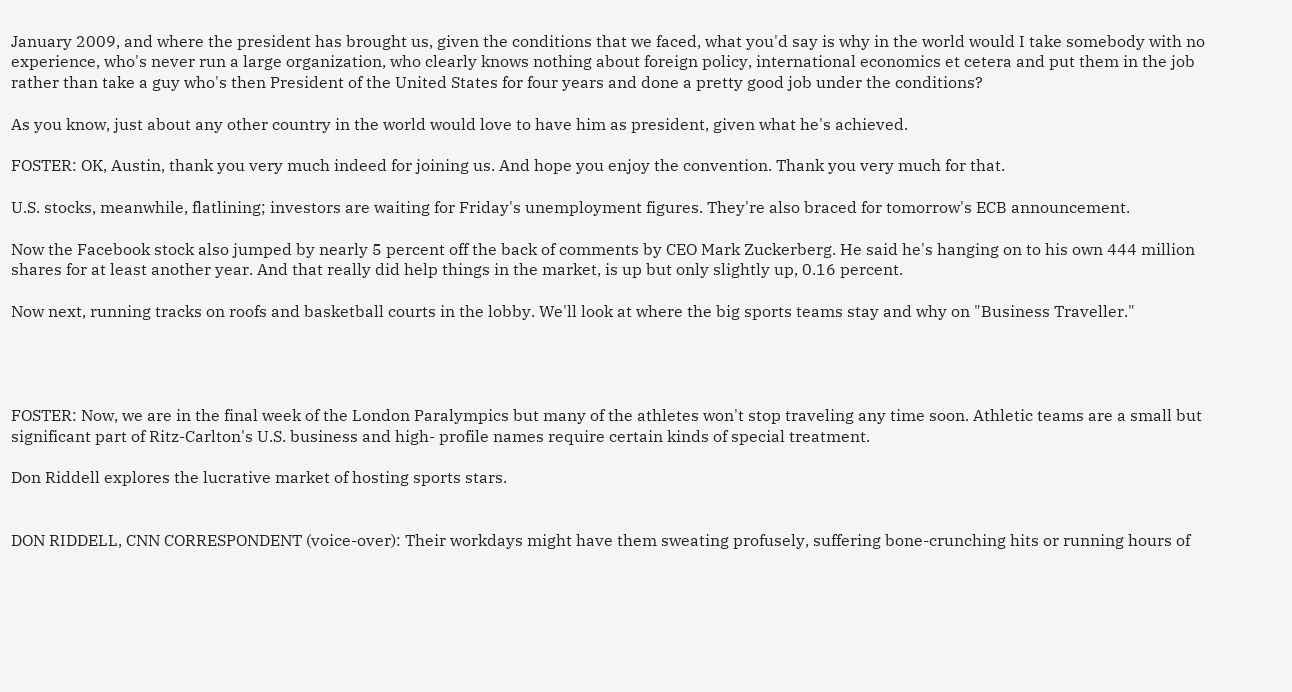January 2009, and where the president has brought us, given the conditions that we faced, what you'd say is why in the world would I take somebody with no experience, who's never run a large organization, who clearly knows nothing about foreign policy, international economics et cetera and put them in the job rather than take a guy who's then President of the United States for four years and done a pretty good job under the conditions?

As you know, just about any other country in the world would love to have him as president, given what he's achieved.

FOSTER: OK, Austin, thank you very much indeed for joining us. And hope you enjoy the convention. Thank you very much for that.

U.S. stocks, meanwhile, flatlining; investors are waiting for Friday's unemployment figures. They're also braced for tomorrow's ECB announcement.

Now the Facebook stock also jumped by nearly 5 percent off the back of comments by CEO Mark Zuckerberg. He said he's hanging on to his own 444 million shares for at least another year. And that really did help things in the market, is up but only slightly up, 0.16 percent.

Now next, running tracks on roofs and basketball courts in the lobby. We'll look at where the big sports teams stay and why on "Business Traveller."




FOSTER: Now, we are in the final week of the London Paralympics but many of the athletes won't stop traveling any time soon. Athletic teams are a small but significant part of Ritz-Carlton's U.S. business and high- profile names require certain kinds of special treatment.

Don Riddell explores the lucrative market of hosting sports stars.


DON RIDDELL, CNN CORRESPONDENT (voice-over): Their workdays might have them sweating profusely, suffering bone-crunching hits or running hours of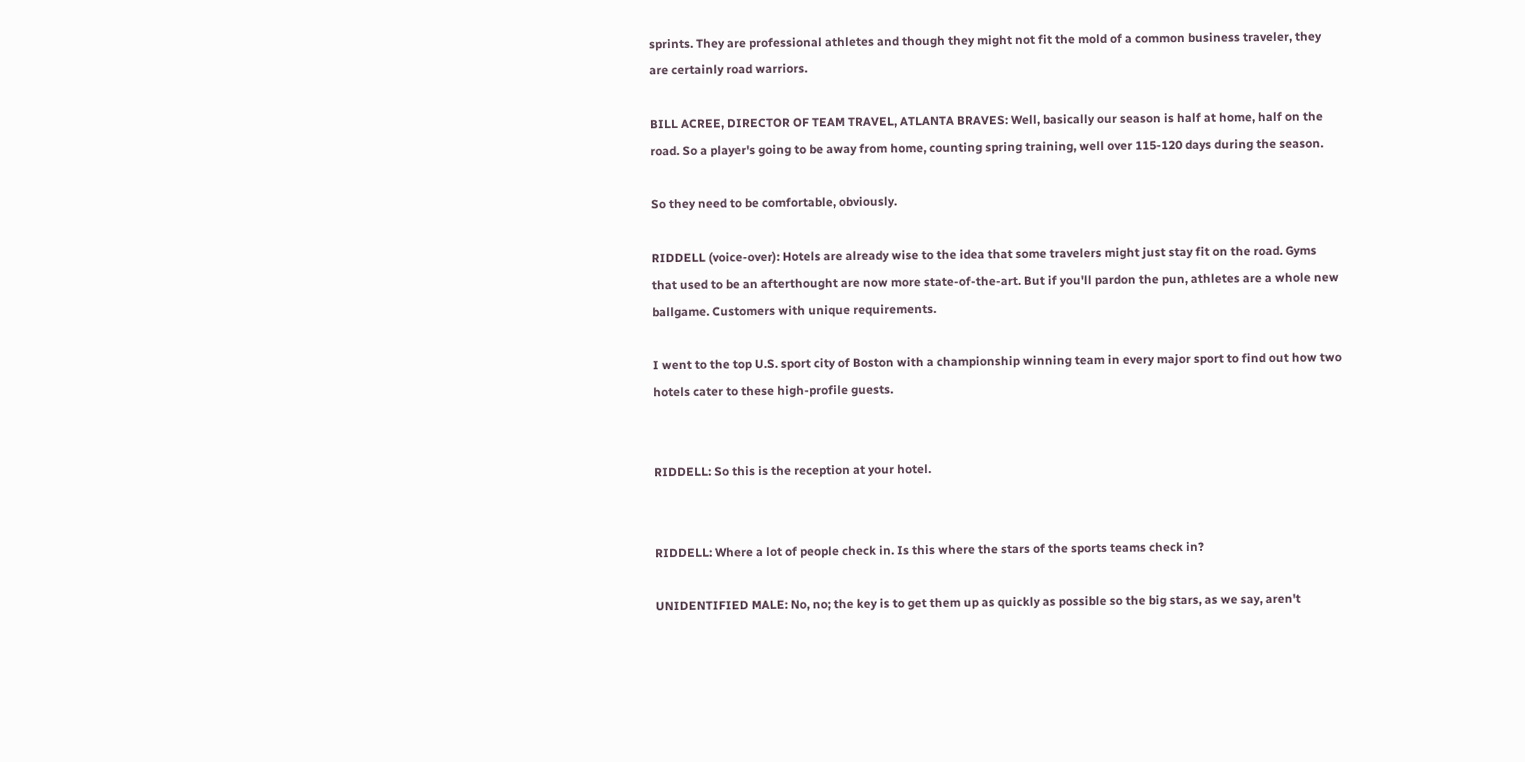sprints. They are professional athletes and though they might not fit the mold of a common business traveler, they are certainly road warriors.

BILL ACREE, DIRECTOR OF TEAM TRAVEL, ATLANTA BRAVES: Well, basically our season is half at home, half on the road. So a player's going to be away from home, counting spring training, well over 115-120 days during the season.

So they need to be comfortable, obviously.

RIDDELL (voice-over): Hotels are already wise to the idea that some travelers might just stay fit on the road. Gyms that used to be an afterthought are now more state-of-the-art. But if you'll pardon the pun, athletes are a whole new ballgame. Customers with unique requirements.

I went to the top U.S. sport city of Boston with a championship winning team in every major sport to find out how two hotels cater to these high-profile guests.


RIDDELL: So this is the reception at your hotel.


RIDDELL: Where a lot of people check in. Is this where the stars of the sports teams check in?

UNIDENTIFIED MALE: No, no; the key is to get them up as quickly as possible so the big stars, as we say, aren't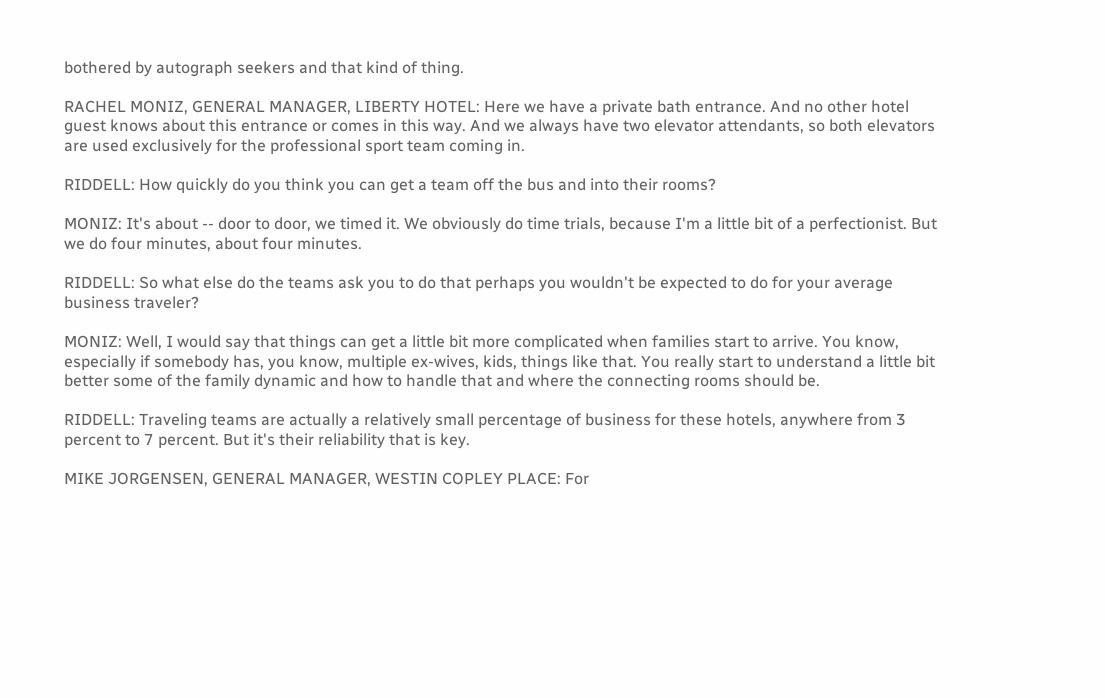bothered by autograph seekers and that kind of thing.

RACHEL MONIZ, GENERAL MANAGER, LIBERTY HOTEL: Here we have a private bath entrance. And no other hotel guest knows about this entrance or comes in this way. And we always have two elevator attendants, so both elevators are used exclusively for the professional sport team coming in.

RIDDELL: How quickly do you think you can get a team off the bus and into their rooms?

MONIZ: It's about -- door to door, we timed it. We obviously do time trials, because I'm a little bit of a perfectionist. But we do four minutes, about four minutes.

RIDDELL: So what else do the teams ask you to do that perhaps you wouldn't be expected to do for your average business traveler?

MONIZ: Well, I would say that things can get a little bit more complicated when families start to arrive. You know, especially if somebody has, you know, multiple ex-wives, kids, things like that. You really start to understand a little bit better some of the family dynamic and how to handle that and where the connecting rooms should be.

RIDDELL: Traveling teams are actually a relatively small percentage of business for these hotels, anywhere from 3 percent to 7 percent. But it's their reliability that is key.

MIKE JORGENSEN, GENERAL MANAGER, WESTIN COPLEY PLACE: For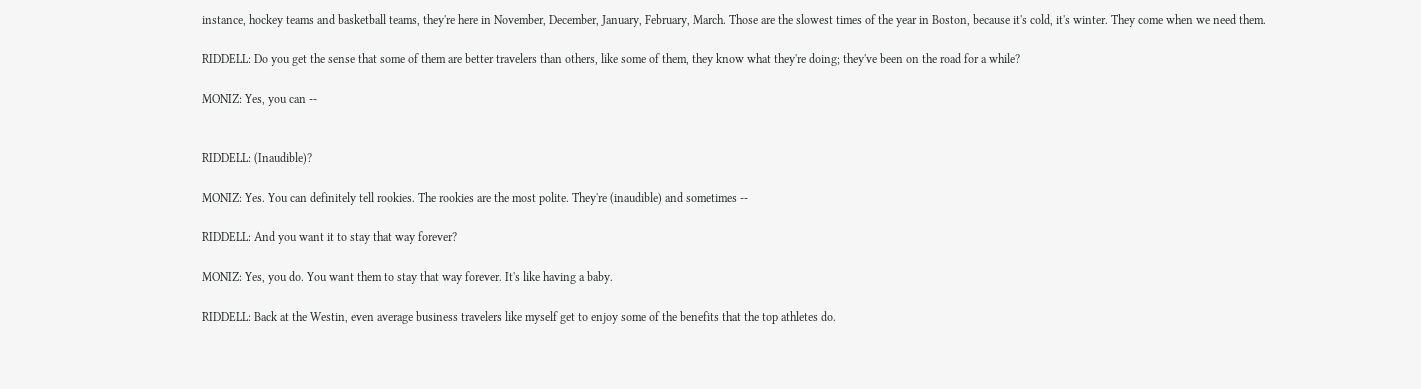instance, hockey teams and basketball teams, they're here in November, December, January, February, March. Those are the slowest times of the year in Boston, because it's cold, it's winter. They come when we need them.

RIDDELL: Do you get the sense that some of them are better travelers than others, like some of them, they know what they're doing; they've been on the road for a while?

MONIZ: Yes, you can --


RIDDELL: (Inaudible)?

MONIZ: Yes. You can definitely tell rookies. The rookies are the most polite. They're (inaudible) and sometimes --

RIDDELL: And you want it to stay that way forever?

MONIZ: Yes, you do. You want them to stay that way forever. It's like having a baby.

RIDDELL: Back at the Westin, even average business travelers like myself get to enjoy some of the benefits that the top athletes do.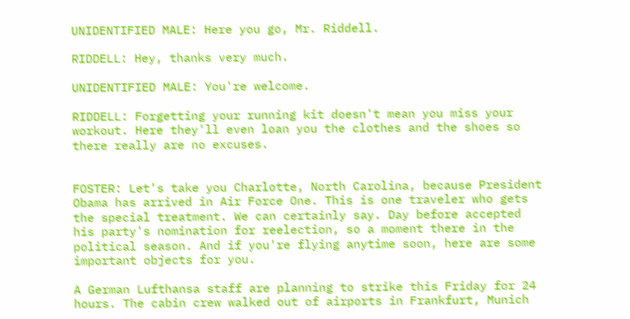UNIDENTIFIED MALE: Here you go, Mr. Riddell.

RIDDELL: Hey, thanks very much.

UNIDENTIFIED MALE: You're welcome.

RIDDELL: Forgetting your running kit doesn't mean you miss your workout. Here they'll even loan you the clothes and the shoes so there really are no excuses.


FOSTER: Let's take you Charlotte, North Carolina, because President Obama has arrived in Air Force One. This is one traveler who gets the special treatment. We can certainly say. Day before accepted his party's nomination for reelection, so a moment there in the political season. And if you're flying anytime soon, here are some important objects for you.

A German Lufthansa staff are planning to strike this Friday for 24 hours. The cabin crew walked out of airports in Frankfurt, Munich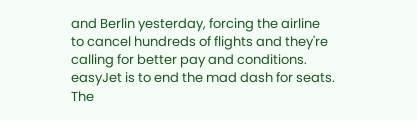and Berlin yesterday, forcing the airline to cancel hundreds of flights and they're calling for better pay and conditions. easyJet is to end the mad dash for seats. The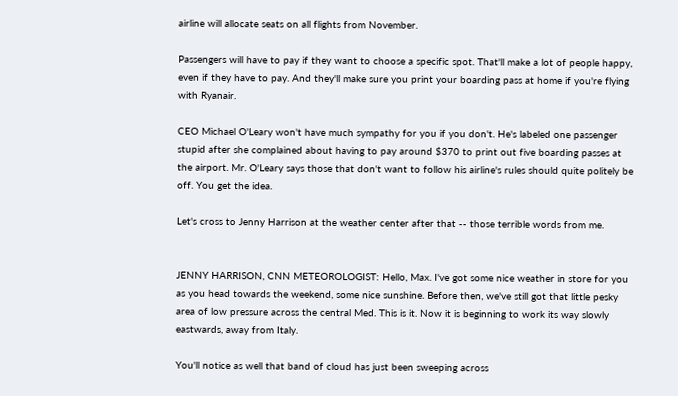airline will allocate seats on all flights from November.

Passengers will have to pay if they want to choose a specific spot. That'll make a lot of people happy, even if they have to pay. And they'll make sure you print your boarding pass at home if you're flying with Ryanair.

CEO Michael O'Leary won't have much sympathy for you if you don't. He's labeled one passenger stupid after she complained about having to pay around $370 to print out five boarding passes at the airport. Mr. O'Leary says those that don't want to follow his airline's rules should quite politely be off. You get the idea.

Let's cross to Jenny Harrison at the weather center after that -- those terrible words from me.


JENNY HARRISON, CNN METEOROLOGIST: Hello, Max. I've got some nice weather in store for you as you head towards the weekend, some nice sunshine. Before then, we've still got that little pesky area of low pressure across the central Med. This is it. Now it is beginning to work its way slowly eastwards, away from Italy.

You'll notice as well that band of cloud has just been sweeping across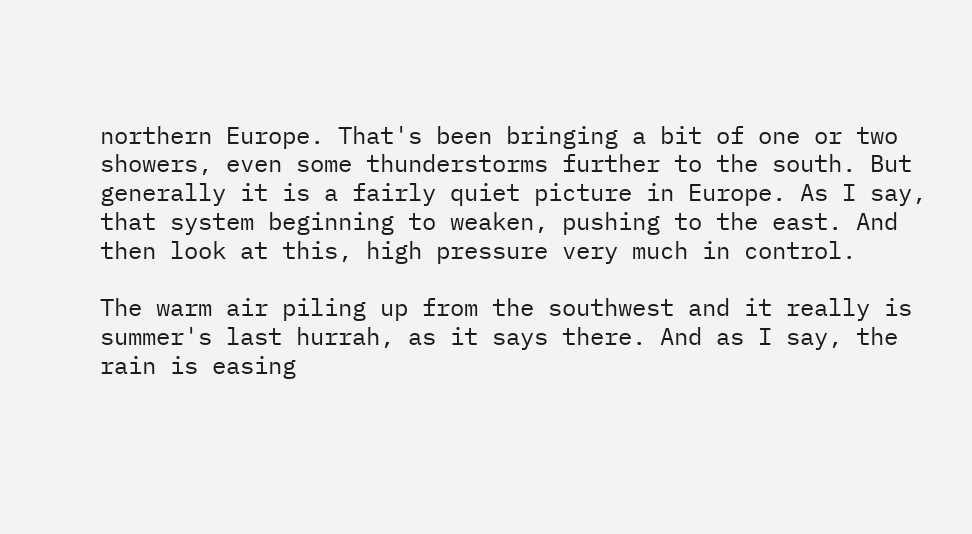northern Europe. That's been bringing a bit of one or two showers, even some thunderstorms further to the south. But generally it is a fairly quiet picture in Europe. As I say, that system beginning to weaken, pushing to the east. And then look at this, high pressure very much in control.

The warm air piling up from the southwest and it really is summer's last hurrah, as it says there. And as I say, the rain is easing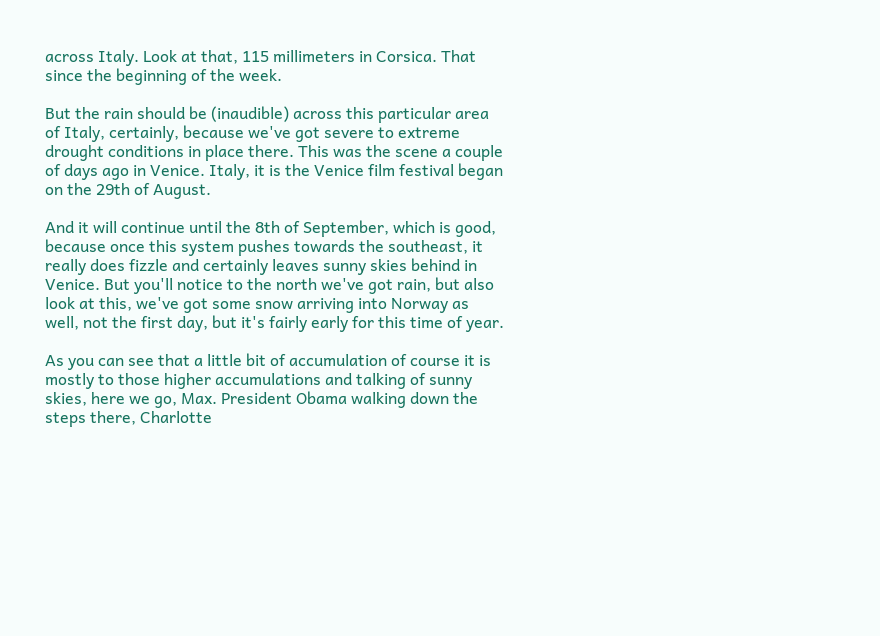across Italy. Look at that, 115 millimeters in Corsica. That since the beginning of the week.

But the rain should be (inaudible) across this particular area of Italy, certainly, because we've got severe to extreme drought conditions in place there. This was the scene a couple of days ago in Venice. Italy, it is the Venice film festival began on the 29th of August.

And it will continue until the 8th of September, which is good, because once this system pushes towards the southeast, it really does fizzle and certainly leaves sunny skies behind in Venice. But you'll notice to the north we've got rain, but also look at this, we've got some snow arriving into Norway as well, not the first day, but it's fairly early for this time of year.

As you can see that a little bit of accumulation of course it is mostly to those higher accumulations and talking of sunny skies, here we go, Max. President Obama walking down the steps there, Charlotte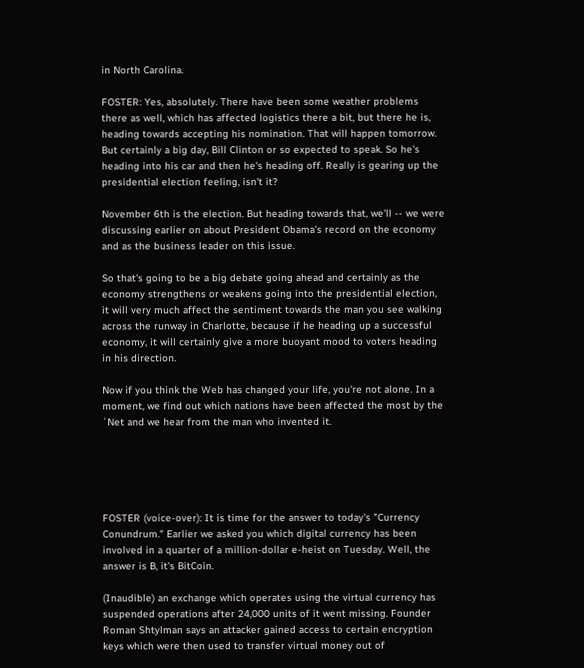in North Carolina.

FOSTER: Yes, absolutely. There have been some weather problems there as well, which has affected logistics there a bit, but there he is, heading towards accepting his nomination. That will happen tomorrow. But certainly a big day, Bill Clinton or so expected to speak. So he's heading into his car and then he's heading off. Really is gearing up the presidential election feeling, isn't it?

November 6th is the election. But heading towards that, we'll -- we were discussing earlier on about President Obama's record on the economy and as the business leader on this issue.

So that's going to be a big debate going ahead and certainly as the economy strengthens or weakens going into the presidential election, it will very much affect the sentiment towards the man you see walking across the runway in Charlotte, because if he heading up a successful economy, it will certainly give a more buoyant mood to voters heading in his direction.

Now if you think the Web has changed your life, you're not alone. In a moment, we find out which nations have been affected the most by the `Net and we hear from the man who invented it.





FOSTER (voice-over): It is time for the answer to today's "Currency Conundrum." Earlier we asked you which digital currency has been involved in a quarter of a million-dollar e-heist on Tuesday. Well, the answer is B, it's BitCoin.

(Inaudible) an exchange which operates using the virtual currency has suspended operations after 24,000 units of it went missing. Founder Roman Shtylman says an attacker gained access to certain encryption keys which were then used to transfer virtual money out of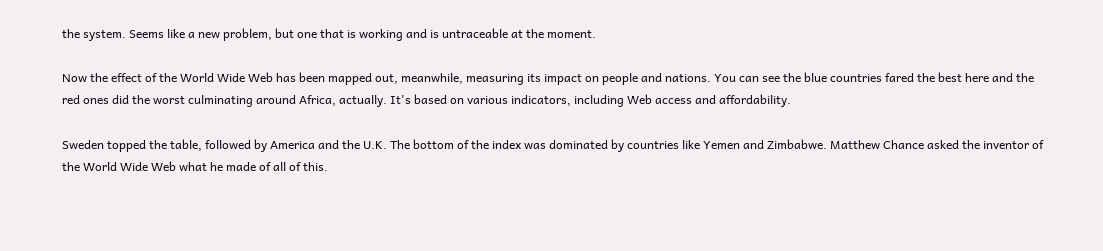the system. Seems like a new problem, but one that is working and is untraceable at the moment.

Now the effect of the World Wide Web has been mapped out, meanwhile, measuring its impact on people and nations. You can see the blue countries fared the best here and the red ones did the worst culminating around Africa, actually. It's based on various indicators, including Web access and affordability.

Sweden topped the table, followed by America and the U.K. The bottom of the index was dominated by countries like Yemen and Zimbabwe. Matthew Chance asked the inventor of the World Wide Web what he made of all of this.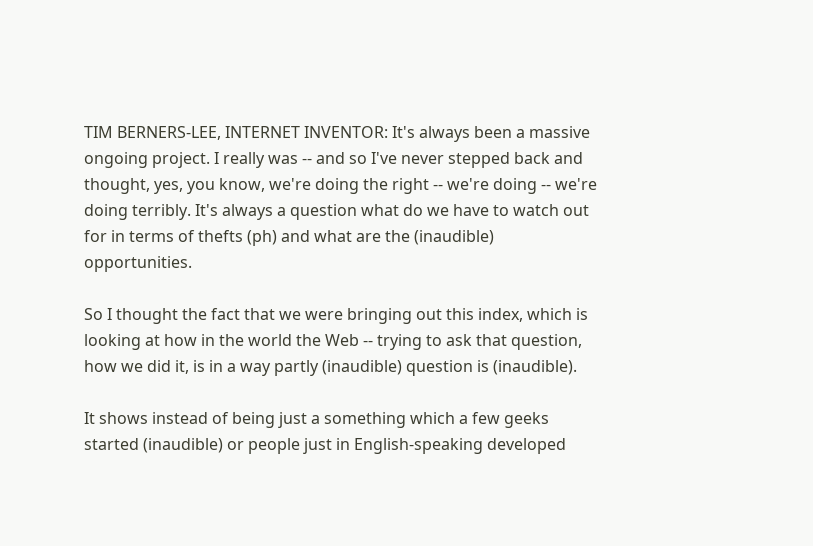TIM BERNERS-LEE, INTERNET INVENTOR: It's always been a massive ongoing project. I really was -- and so I've never stepped back and thought, yes, you know, we're doing the right -- we're doing -- we're doing terribly. It's always a question what do we have to watch out for in terms of thefts (ph) and what are the (inaudible) opportunities.

So I thought the fact that we were bringing out this index, which is looking at how in the world the Web -- trying to ask that question, how we did it, is in a way partly (inaudible) question is (inaudible).

It shows instead of being just a something which a few geeks started (inaudible) or people just in English-speaking developed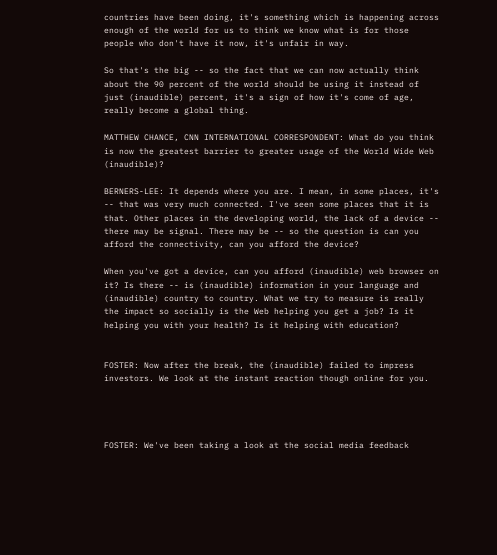countries have been doing, it's something which is happening across enough of the world for us to think we know what is for those people who don't have it now, it's unfair in way.

So that's the big -- so the fact that we can now actually think about the 90 percent of the world should be using it instead of just (inaudible) percent, it's a sign of how it's come of age, really become a global thing.

MATTHEW CHANCE, CNN INTERNATIONAL CORRESPONDENT: What do you think is now the greatest barrier to greater usage of the World Wide Web (inaudible)?

BERNERS-LEE: It depends where you are. I mean, in some places, it's -- that was very much connected. I've seen some places that it is that. Other places in the developing world, the lack of a device -- there may be signal. There may be -- so the question is can you afford the connectivity, can you afford the device?

When you've got a device, can you afford (inaudible) web browser on it? Is there -- is (inaudible) information in your language and (inaudible) country to country. What we try to measure is really the impact so socially is the Web helping you get a job? Is it helping you with your health? Is it helping with education?


FOSTER: Now after the break, the (inaudible) failed to impress investors. We look at the instant reaction though online for you.




FOSTER: We've been taking a look at the social media feedback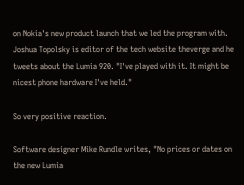on Nokia's new product launch that we led the program with. Joshua Topolsky is editor of the tech website theverge and he tweets about the Lumia 920. "I've played with it. It might be nicest phone hardware I've held."

So very positive reaction.

Software designer Mike Rundle writes, "No prices or dates on the new Lumia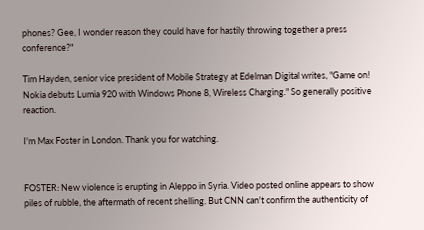phones? Gee, I wonder reason they could have for hastily throwing together a press conference?"

Tim Hayden, senior vice president of Mobile Strategy at Edelman Digital writes, "Game on! Nokia debuts Lumia 920 with Windows Phone 8, Wireless Charging." So generally positive reaction.

I'm Max Foster in London. Thank you for watching.


FOSTER: New violence is erupting in Aleppo in Syria. Video posted online appears to show piles of rubble, the aftermath of recent shelling. But CNN can't confirm the authenticity of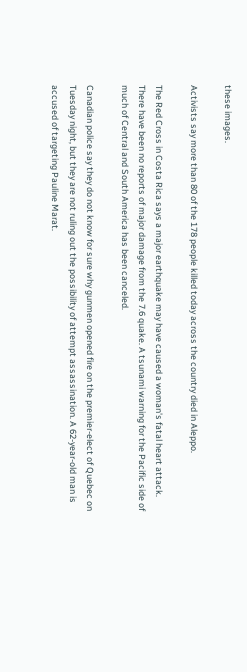these images.

Activists say more than 80 of the 178 people killed today across the country died in Aleppo.

The Red Cross in Costa Rica says a major earthquake may have caused a woman's fatal heart attack. There have been no reports of major damage from the 7.6 quake. A tsunami warning for the Pacific side of much of Central and South America has been canceled.

Canadian police say they do not know for sure why gunmen opened fire on the premier-elect of Quebec on Tuesday night, but they are not ruling out the possibility of attempt assassination. A 62-year-old man is accused of targeting Pauline Marat.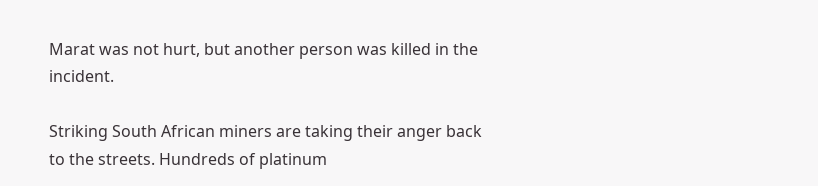Marat was not hurt, but another person was killed in the incident.

Striking South African miners are taking their anger back to the streets. Hundreds of platinum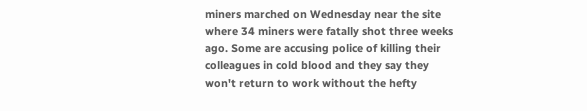miners marched on Wednesday near the site where 34 miners were fatally shot three weeks ago. Some are accusing police of killing their colleagues in cold blood and they say they won't return to work without the hefty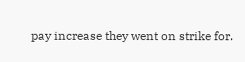pay increase they went on strike for.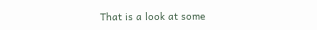That is a look at some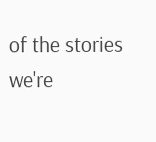of the stories we're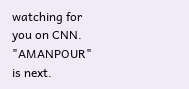watching for you on CNN. "AMANPOUR" is next.